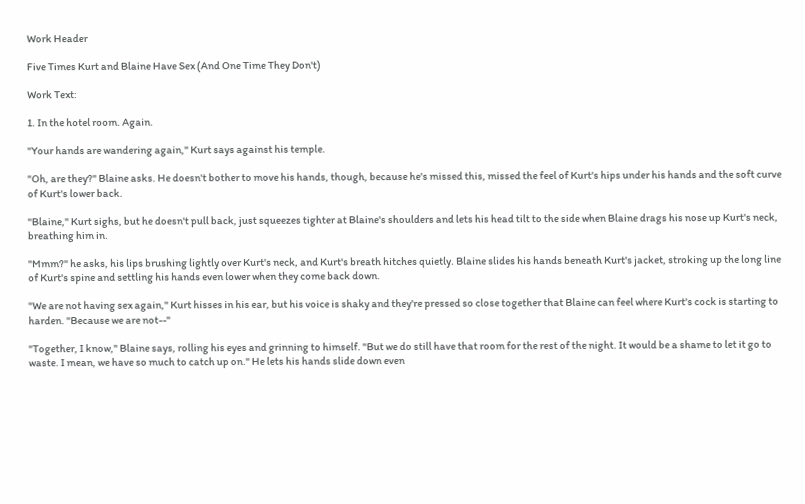Work Header

Five Times Kurt and Blaine Have Sex (And One Time They Don't)

Work Text:

1. In the hotel room. Again.

"Your hands are wandering again," Kurt says against his temple.

"Oh, are they?" Blaine asks. He doesn't bother to move his hands, though, because he's missed this, missed the feel of Kurt's hips under his hands and the soft curve of Kurt's lower back.

"Blaine," Kurt sighs, but he doesn't pull back, just squeezes tighter at Blaine's shoulders and lets his head tilt to the side when Blaine drags his nose up Kurt's neck, breathing him in.

"Mmm?" he asks, his lips brushing lightly over Kurt's neck, and Kurt's breath hitches quietly. Blaine slides his hands beneath Kurt's jacket, stroking up the long line of Kurt's spine and settling his hands even lower when they come back down.

"We are not having sex again," Kurt hisses in his ear, but his voice is shaky and they're pressed so close together that Blaine can feel where Kurt's cock is starting to harden. "Because we are not--"

"Together, I know," Blaine says, rolling his eyes and grinning to himself. "But we do still have that room for the rest of the night. It would be a shame to let it go to waste. I mean, we have so much to catch up on." He lets his hands slide down even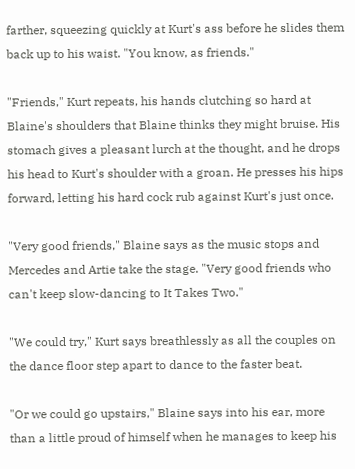farther, squeezing quickly at Kurt's ass before he slides them back up to his waist. "You know, as friends."

"Friends," Kurt repeats, his hands clutching so hard at Blaine's shoulders that Blaine thinks they might bruise. His stomach gives a pleasant lurch at the thought, and he drops his head to Kurt's shoulder with a groan. He presses his hips forward, letting his hard cock rub against Kurt's just once.

"Very good friends," Blaine says as the music stops and Mercedes and Artie take the stage. "Very good friends who can't keep slow-dancing to It Takes Two."

"We could try," Kurt says breathlessly as all the couples on the dance floor step apart to dance to the faster beat.

"Or we could go upstairs," Blaine says into his ear, more than a little proud of himself when he manages to keep his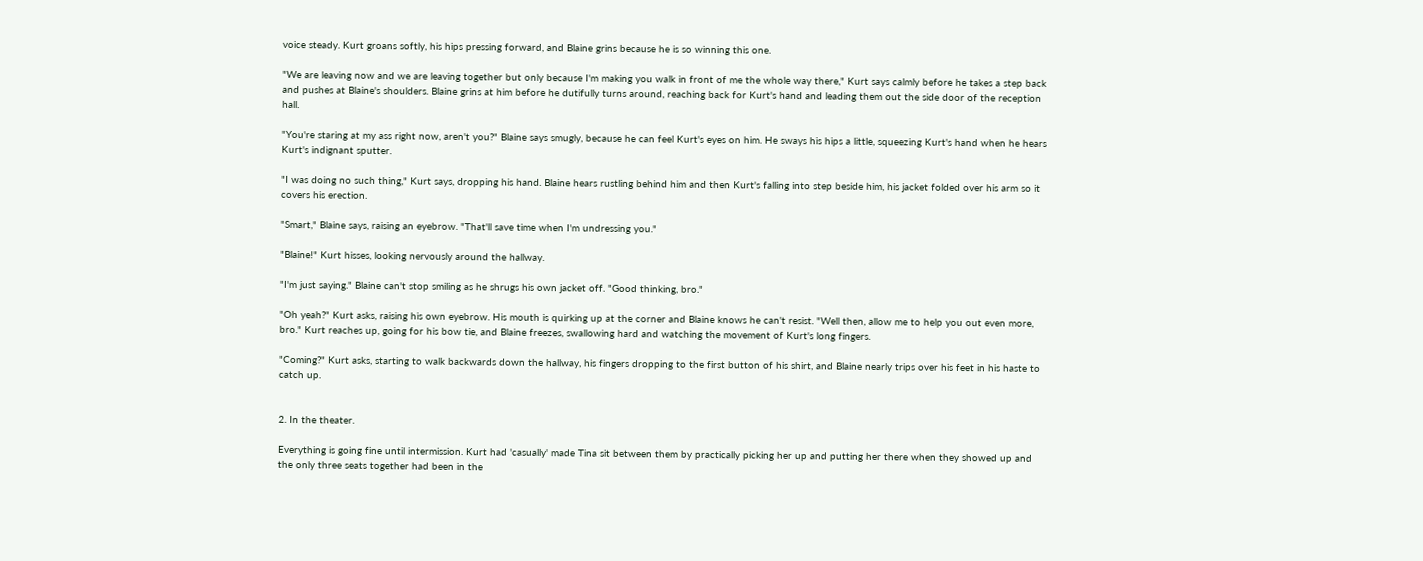voice steady. Kurt groans softly, his hips pressing forward, and Blaine grins because he is so winning this one.

"We are leaving now and we are leaving together but only because I'm making you walk in front of me the whole way there," Kurt says calmly before he takes a step back and pushes at Blaine's shoulders. Blaine grins at him before he dutifully turns around, reaching back for Kurt's hand and leading them out the side door of the reception hall.

"You're staring at my ass right now, aren't you?" Blaine says smugly, because he can feel Kurt's eyes on him. He sways his hips a little, squeezing Kurt's hand when he hears Kurt's indignant sputter.

"I was doing no such thing," Kurt says, dropping his hand. Blaine hears rustling behind him and then Kurt's falling into step beside him, his jacket folded over his arm so it covers his erection.

"Smart," Blaine says, raising an eyebrow. "That'll save time when I'm undressing you."

"Blaine!" Kurt hisses, looking nervously around the hallway.

"I'm just saying." Blaine can't stop smiling as he shrugs his own jacket off. "Good thinking, bro."

"Oh yeah?" Kurt asks, raising his own eyebrow. His mouth is quirking up at the corner and Blaine knows he can't resist. "Well then, allow me to help you out even more, bro." Kurt reaches up, going for his bow tie, and Blaine freezes, swallowing hard and watching the movement of Kurt's long fingers.

"Coming?" Kurt asks, starting to walk backwards down the hallway, his fingers dropping to the first button of his shirt, and Blaine nearly trips over his feet in his haste to catch up.


2. In the theater.

Everything is going fine until intermission. Kurt had 'casually' made Tina sit between them by practically picking her up and putting her there when they showed up and the only three seats together had been in the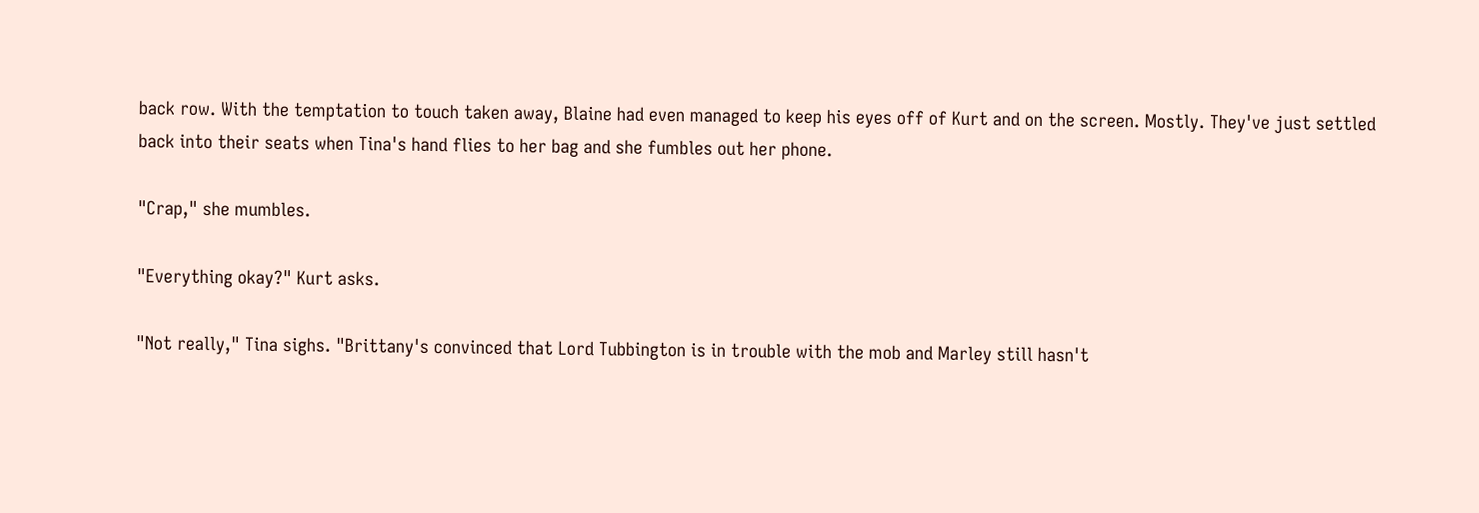back row. With the temptation to touch taken away, Blaine had even managed to keep his eyes off of Kurt and on the screen. Mostly. They've just settled back into their seats when Tina's hand flies to her bag and she fumbles out her phone.

"Crap," she mumbles.

"Everything okay?" Kurt asks.

"Not really," Tina sighs. "Brittany's convinced that Lord Tubbington is in trouble with the mob and Marley still hasn't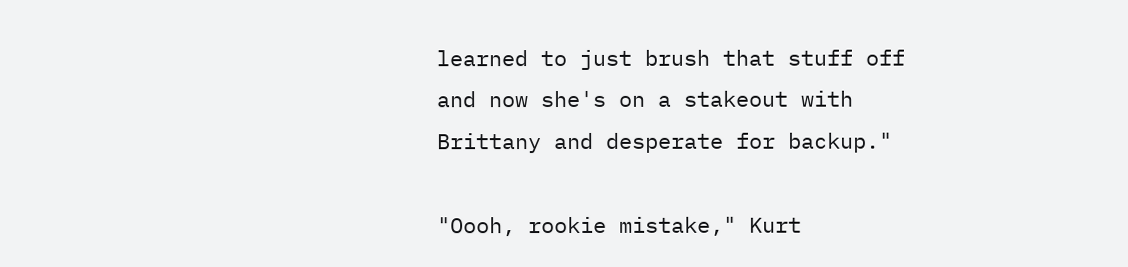learned to just brush that stuff off and now she's on a stakeout with Brittany and desperate for backup."

"Oooh, rookie mistake," Kurt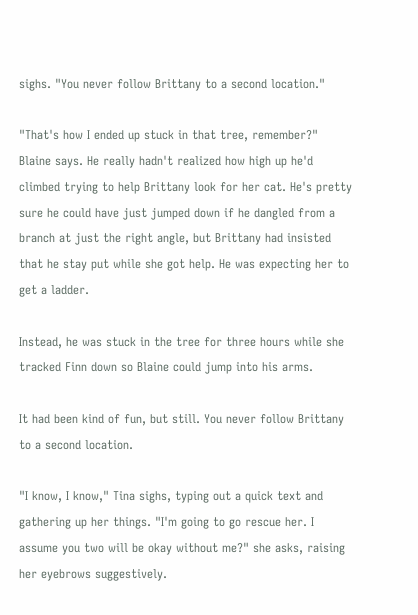sighs. "You never follow Brittany to a second location."

"That's how I ended up stuck in that tree, remember?" Blaine says. He really hadn't realized how high up he'd climbed trying to help Brittany look for her cat. He's pretty sure he could have just jumped down if he dangled from a branch at just the right angle, but Brittany had insisted that he stay put while she got help. He was expecting her to get a ladder.

Instead, he was stuck in the tree for three hours while she tracked Finn down so Blaine could jump into his arms.

It had been kind of fun, but still. You never follow Brittany to a second location.

"I know, I know," Tina sighs, typing out a quick text and gathering up her things. "I'm going to go rescue her. I assume you two will be okay without me?" she asks, raising her eyebrows suggestively.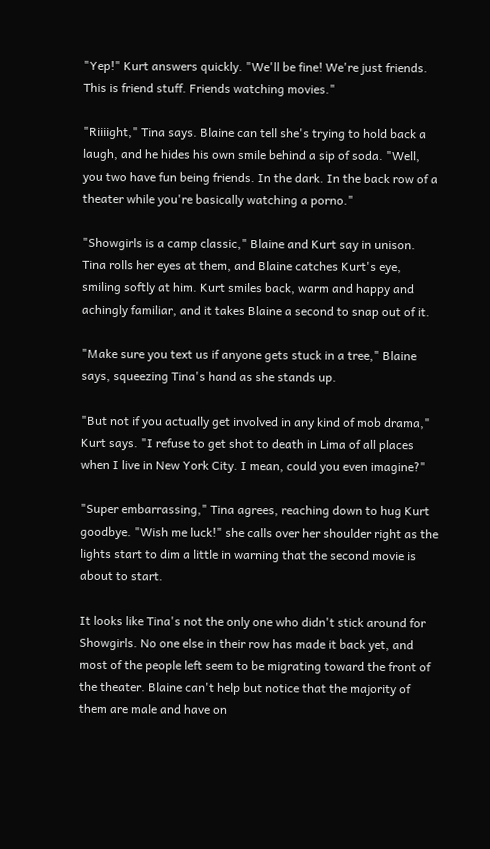"Yep!" Kurt answers quickly. "We'll be fine! We're just friends. This is friend stuff. Friends watching movies."

"Riiiight," Tina says. Blaine can tell she's trying to hold back a laugh, and he hides his own smile behind a sip of soda. "Well, you two have fun being friends. In the dark. In the back row of a theater while you're basically watching a porno."

"Showgirls is a camp classic," Blaine and Kurt say in unison. Tina rolls her eyes at them, and Blaine catches Kurt's eye, smiling softly at him. Kurt smiles back, warm and happy and achingly familiar, and it takes Blaine a second to snap out of it.

"Make sure you text us if anyone gets stuck in a tree," Blaine says, squeezing Tina's hand as she stands up.

"But not if you actually get involved in any kind of mob drama," Kurt says. "I refuse to get shot to death in Lima of all places when I live in New York City. I mean, could you even imagine?"

"Super embarrassing," Tina agrees, reaching down to hug Kurt goodbye. "Wish me luck!" she calls over her shoulder right as the lights start to dim a little in warning that the second movie is about to start.

It looks like Tina's not the only one who didn't stick around for Showgirls. No one else in their row has made it back yet, and most of the people left seem to be migrating toward the front of the theater. Blaine can't help but notice that the majority of them are male and have on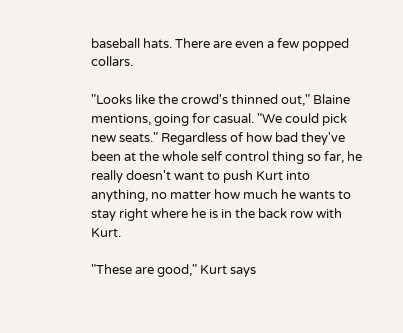baseball hats. There are even a few popped collars.

"Looks like the crowd's thinned out," Blaine mentions, going for casual. "We could pick new seats." Regardless of how bad they've been at the whole self control thing so far, he really doesn't want to push Kurt into anything, no matter how much he wants to stay right where he is in the back row with Kurt.

"These are good," Kurt says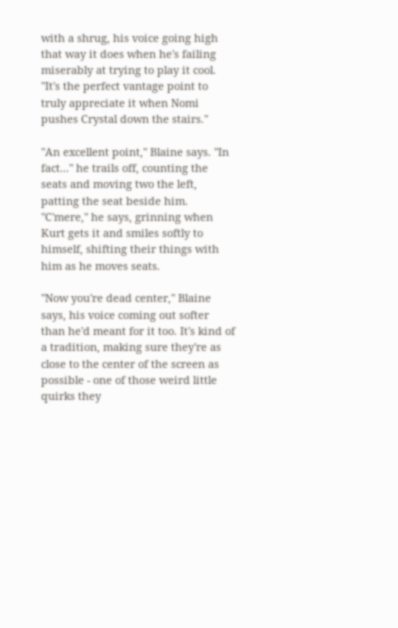with a shrug, his voice going high that way it does when he's failing miserably at trying to play it cool. "It's the perfect vantage point to truly appreciate it when Nomi pushes Crystal down the stairs."

"An excellent point," Blaine says. "In fact..." he trails off, counting the seats and moving two the left, patting the seat beside him. "C'mere," he says, grinning when Kurt gets it and smiles softly to himself, shifting their things with him as he moves seats.

"Now you're dead center," Blaine says, his voice coming out softer than he'd meant for it too. It's kind of a tradition, making sure they're as close to the center of the screen as possible - one of those weird little quirks they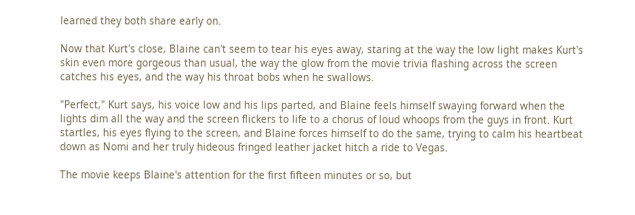learned they both share early on.

Now that Kurt's close, Blaine can't seem to tear his eyes away, staring at the way the low light makes Kurt's skin even more gorgeous than usual, the way the glow from the movie trivia flashing across the screen catches his eyes, and the way his throat bobs when he swallows.

"Perfect," Kurt says, his voice low and his lips parted, and Blaine feels himself swaying forward when the lights dim all the way and the screen flickers to life to a chorus of loud whoops from the guys in front. Kurt startles, his eyes flying to the screen, and Blaine forces himself to do the same, trying to calm his heartbeat down as Nomi and her truly hideous fringed leather jacket hitch a ride to Vegas.

The movie keeps Blaine's attention for the first fifteen minutes or so, but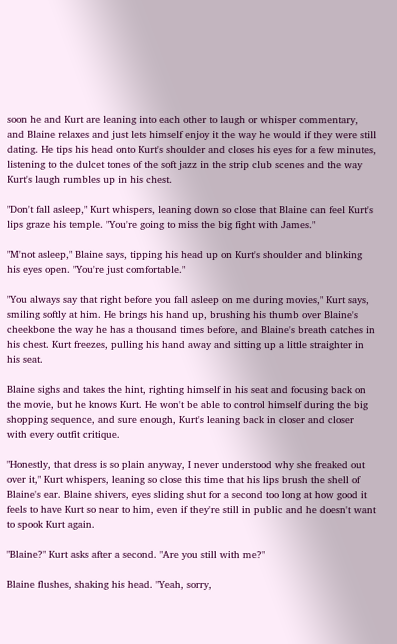soon he and Kurt are leaning into each other to laugh or whisper commentary, and Blaine relaxes and just lets himself enjoy it the way he would if they were still dating. He tips his head onto Kurt's shoulder and closes his eyes for a few minutes, listening to the dulcet tones of the soft jazz in the strip club scenes and the way Kurt's laugh rumbles up in his chest.

"Don't fall asleep," Kurt whispers, leaning down so close that Blaine can feel Kurt's lips graze his temple. "You're going to miss the big fight with James."

"M'not asleep," Blaine says, tipping his head up on Kurt's shoulder and blinking his eyes open. "You're just comfortable."

"You always say that right before you fall asleep on me during movies," Kurt says, smiling softly at him. He brings his hand up, brushing his thumb over Blaine's cheekbone the way he has a thousand times before, and Blaine's breath catches in his chest. Kurt freezes, pulling his hand away and sitting up a little straighter in his seat.

Blaine sighs and takes the hint, righting himself in his seat and focusing back on the movie, but he knows Kurt. He won't be able to control himself during the big shopping sequence, and sure enough, Kurt's leaning back in closer and closer with every outfit critique.

"Honestly, that dress is so plain anyway, I never understood why she freaked out over it," Kurt whispers, leaning so close this time that his lips brush the shell of Blaine's ear. Blaine shivers, eyes sliding shut for a second too long at how good it feels to have Kurt so near to him, even if they're still in public and he doesn't want to spook Kurt again.

"Blaine?" Kurt asks after a second. "Are you still with me?"

Blaine flushes, shaking his head. "Yeah, sorry,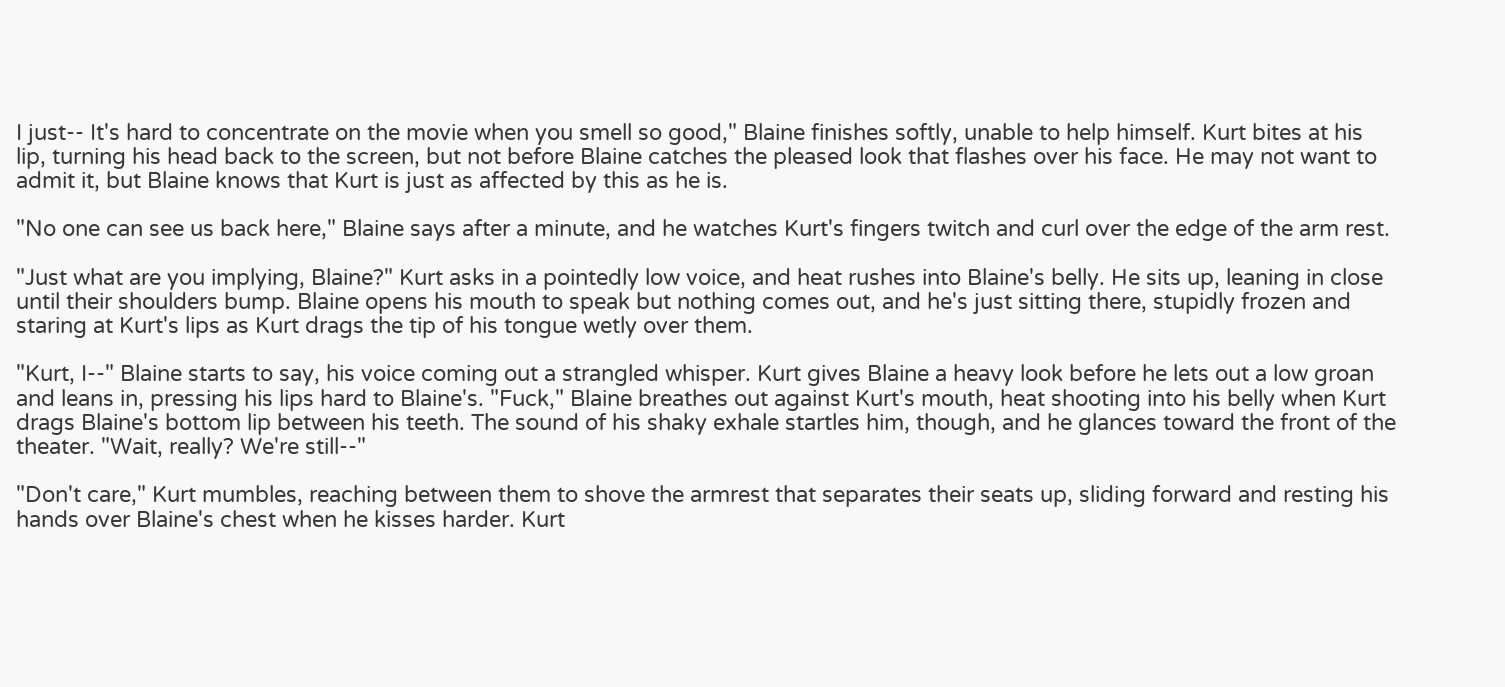I just-- It's hard to concentrate on the movie when you smell so good," Blaine finishes softly, unable to help himself. Kurt bites at his lip, turning his head back to the screen, but not before Blaine catches the pleased look that flashes over his face. He may not want to admit it, but Blaine knows that Kurt is just as affected by this as he is.

"No one can see us back here," Blaine says after a minute, and he watches Kurt's fingers twitch and curl over the edge of the arm rest.

"Just what are you implying, Blaine?" Kurt asks in a pointedly low voice, and heat rushes into Blaine's belly. He sits up, leaning in close until their shoulders bump. Blaine opens his mouth to speak but nothing comes out, and he's just sitting there, stupidly frozen and staring at Kurt's lips as Kurt drags the tip of his tongue wetly over them.

"Kurt, I--" Blaine starts to say, his voice coming out a strangled whisper. Kurt gives Blaine a heavy look before he lets out a low groan and leans in, pressing his lips hard to Blaine's. "Fuck," Blaine breathes out against Kurt's mouth, heat shooting into his belly when Kurt drags Blaine's bottom lip between his teeth. The sound of his shaky exhale startles him, though, and he glances toward the front of the theater. "Wait, really? We're still--"

"Don't care," Kurt mumbles, reaching between them to shove the armrest that separates their seats up, sliding forward and resting his hands over Blaine's chest when he kisses harder. Kurt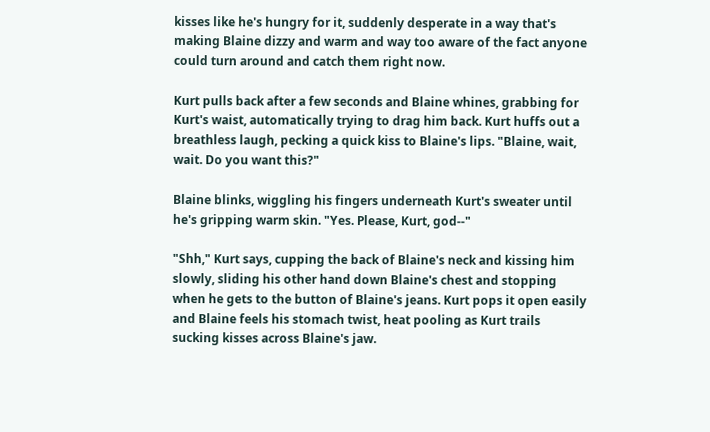kisses like he's hungry for it, suddenly desperate in a way that's making Blaine dizzy and warm and way too aware of the fact anyone could turn around and catch them right now.

Kurt pulls back after a few seconds and Blaine whines, grabbing for Kurt's waist, automatically trying to drag him back. Kurt huffs out a breathless laugh, pecking a quick kiss to Blaine's lips. "Blaine, wait, wait. Do you want this?"

Blaine blinks, wiggling his fingers underneath Kurt's sweater until he's gripping warm skin. "Yes. Please, Kurt, god--"

"Shh," Kurt says, cupping the back of Blaine's neck and kissing him slowly, sliding his other hand down Blaine's chest and stopping when he gets to the button of Blaine's jeans. Kurt pops it open easily and Blaine feels his stomach twist, heat pooling as Kurt trails sucking kisses across Blaine's jaw.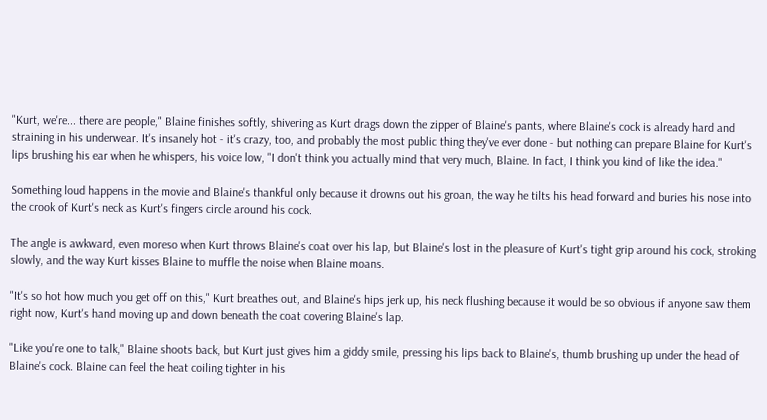"Kurt, we're... there are people," Blaine finishes softly, shivering as Kurt drags down the zipper of Blaine's pants, where Blaine's cock is already hard and straining in his underwear. It's insanely hot - it's crazy, too, and probably the most public thing they've ever done - but nothing can prepare Blaine for Kurt's lips brushing his ear when he whispers, his voice low, "I don't think you actually mind that very much, Blaine. In fact, I think you kind of like the idea."

Something loud happens in the movie and Blaine's thankful only because it drowns out his groan, the way he tilts his head forward and buries his nose into the crook of Kurt's neck as Kurt's fingers circle around his cock.

The angle is awkward, even moreso when Kurt throws Blaine's coat over his lap, but Blaine's lost in the pleasure of Kurt's tight grip around his cock, stroking slowly, and the way Kurt kisses Blaine to muffle the noise when Blaine moans.

"It's so hot how much you get off on this," Kurt breathes out, and Blaine's hips jerk up, his neck flushing because it would be so obvious if anyone saw them right now, Kurt's hand moving up and down beneath the coat covering Blaine's lap.

"Like you're one to talk," Blaine shoots back, but Kurt just gives him a giddy smile, pressing his lips back to Blaine's, thumb brushing up under the head of Blaine's cock. Blaine can feel the heat coiling tighter in his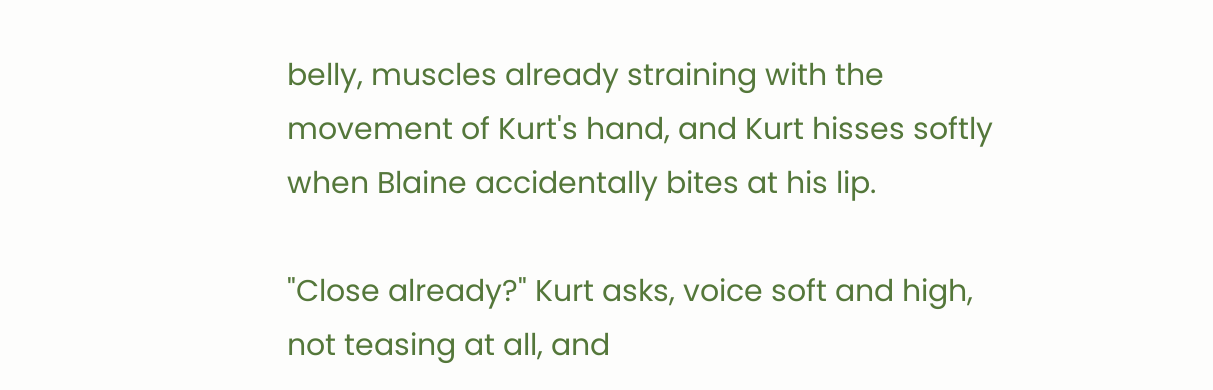belly, muscles already straining with the movement of Kurt's hand, and Kurt hisses softly when Blaine accidentally bites at his lip.

"Close already?" Kurt asks, voice soft and high, not teasing at all, and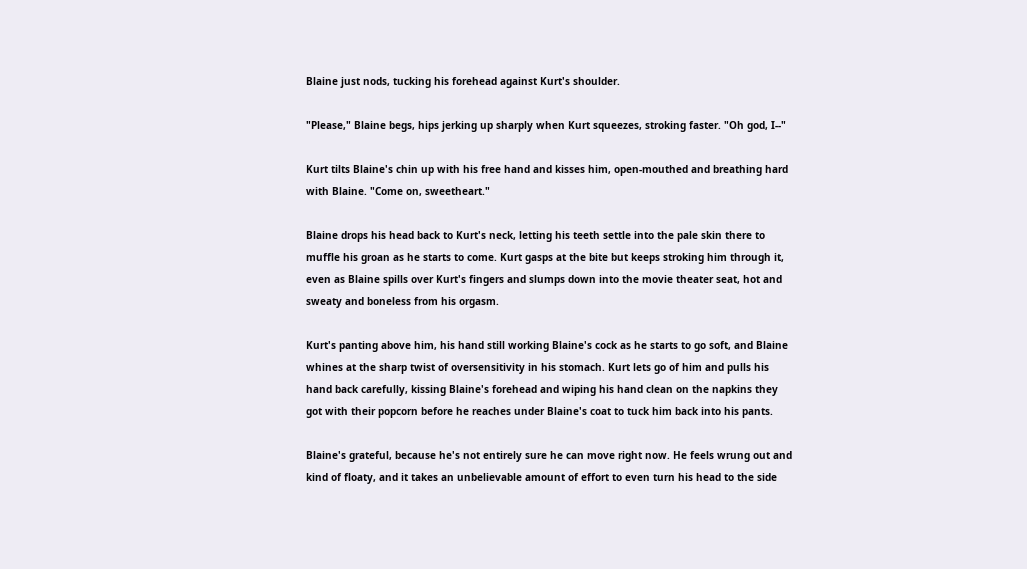Blaine just nods, tucking his forehead against Kurt's shoulder.

"Please," Blaine begs, hips jerking up sharply when Kurt squeezes, stroking faster. "Oh god, I--"

Kurt tilts Blaine's chin up with his free hand and kisses him, open-mouthed and breathing hard with Blaine. "Come on, sweetheart."

Blaine drops his head back to Kurt's neck, letting his teeth settle into the pale skin there to muffle his groan as he starts to come. Kurt gasps at the bite but keeps stroking him through it, even as Blaine spills over Kurt's fingers and slumps down into the movie theater seat, hot and sweaty and boneless from his orgasm.

Kurt's panting above him, his hand still working Blaine's cock as he starts to go soft, and Blaine whines at the sharp twist of oversensitivity in his stomach. Kurt lets go of him and pulls his hand back carefully, kissing Blaine's forehead and wiping his hand clean on the napkins they got with their popcorn before he reaches under Blaine's coat to tuck him back into his pants.

Blaine's grateful, because he's not entirely sure he can move right now. He feels wrung out and kind of floaty, and it takes an unbelievable amount of effort to even turn his head to the side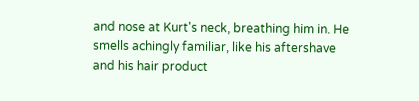and nose at Kurt's neck, breathing him in. He smells achingly familiar, like his aftershave and his hair product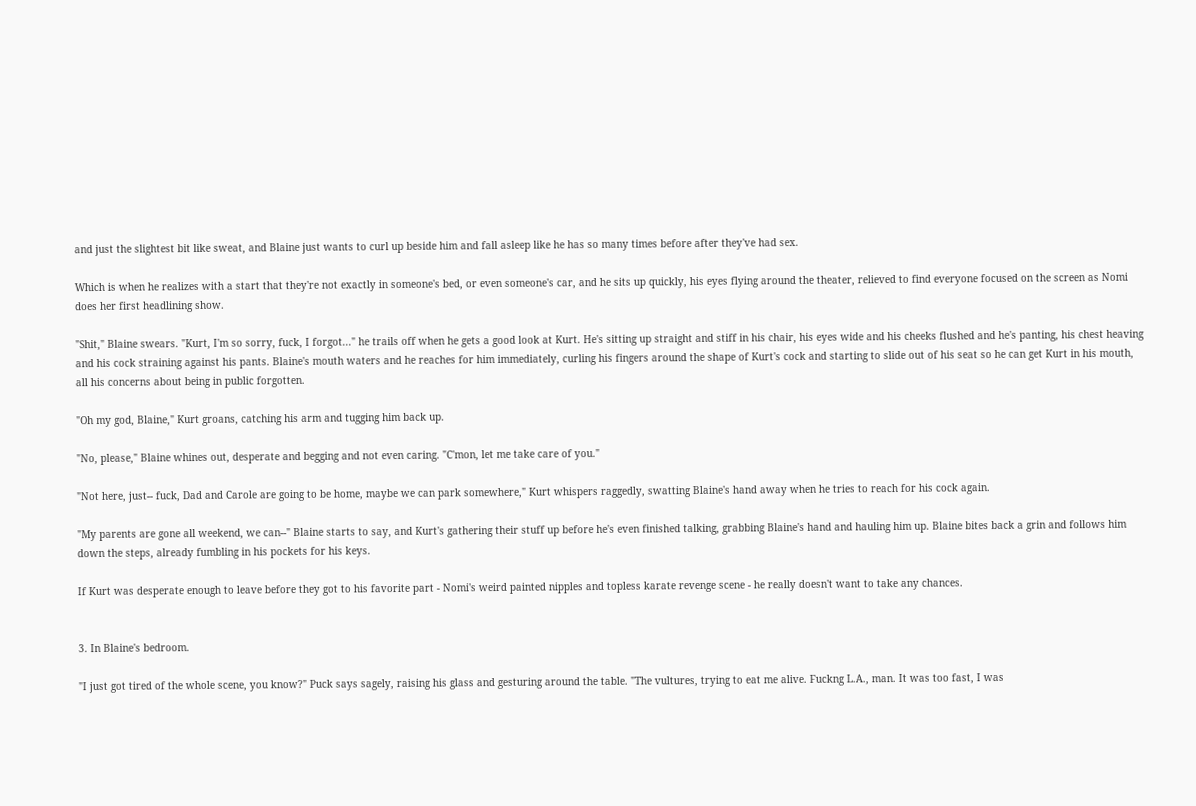and just the slightest bit like sweat, and Blaine just wants to curl up beside him and fall asleep like he has so many times before after they've had sex.

Which is when he realizes with a start that they're not exactly in someone's bed, or even someone's car, and he sits up quickly, his eyes flying around the theater, relieved to find everyone focused on the screen as Nomi does her first headlining show.

"Shit," Blaine swears. "Kurt, I'm so sorry, fuck, I forgot..." he trails off when he gets a good look at Kurt. He's sitting up straight and stiff in his chair, his eyes wide and his cheeks flushed and he's panting, his chest heaving and his cock straining against his pants. Blaine's mouth waters and he reaches for him immediately, curling his fingers around the shape of Kurt's cock and starting to slide out of his seat so he can get Kurt in his mouth, all his concerns about being in public forgotten.

"Oh my god, Blaine," Kurt groans, catching his arm and tugging him back up.

"No, please," Blaine whines out, desperate and begging and not even caring. "C'mon, let me take care of you."

"Not here, just-- fuck, Dad and Carole are going to be home, maybe we can park somewhere," Kurt whispers raggedly, swatting Blaine's hand away when he tries to reach for his cock again.

"My parents are gone all weekend, we can--" Blaine starts to say, and Kurt's gathering their stuff up before he's even finished talking, grabbing Blaine's hand and hauling him up. Blaine bites back a grin and follows him down the steps, already fumbling in his pockets for his keys.

If Kurt was desperate enough to leave before they got to his favorite part - Nomi's weird painted nipples and topless karate revenge scene - he really doesn't want to take any chances.


3. In Blaine's bedroom.

"I just got tired of the whole scene, you know?" Puck says sagely, raising his glass and gesturing around the table. "The vultures, trying to eat me alive. Fuckng L.A., man. It was too fast, I was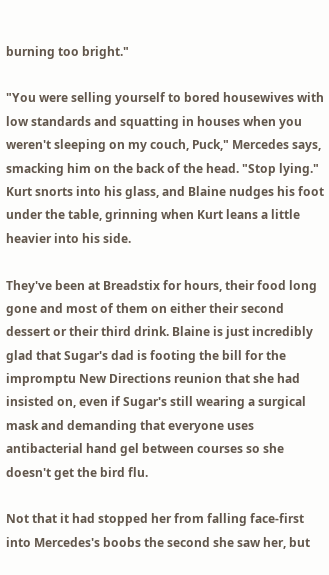burning too bright."

"You were selling yourself to bored housewives with low standards and squatting in houses when you weren't sleeping on my couch, Puck," Mercedes says, smacking him on the back of the head. "Stop lying." Kurt snorts into his glass, and Blaine nudges his foot under the table, grinning when Kurt leans a little heavier into his side.

They've been at Breadstix for hours, their food long gone and most of them on either their second dessert or their third drink. Blaine is just incredibly glad that Sugar's dad is footing the bill for the impromptu New Directions reunion that she had insisted on, even if Sugar's still wearing a surgical mask and demanding that everyone uses antibacterial hand gel between courses so she doesn't get the bird flu.

Not that it had stopped her from falling face-first into Mercedes's boobs the second she saw her, but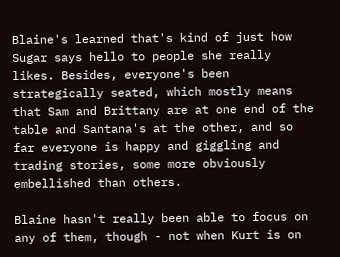Blaine's learned that's kind of just how Sugar says hello to people she really likes. Besides, everyone's been strategically seated, which mostly means that Sam and Brittany are at one end of the table and Santana's at the other, and so far everyone is happy and giggling and trading stories, some more obviously embellished than others.

Blaine hasn't really been able to focus on any of them, though - not when Kurt is on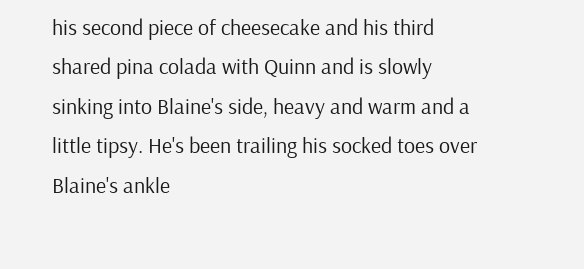his second piece of cheesecake and his third shared pina colada with Quinn and is slowly sinking into Blaine's side, heavy and warm and a little tipsy. He's been trailing his socked toes over Blaine's ankle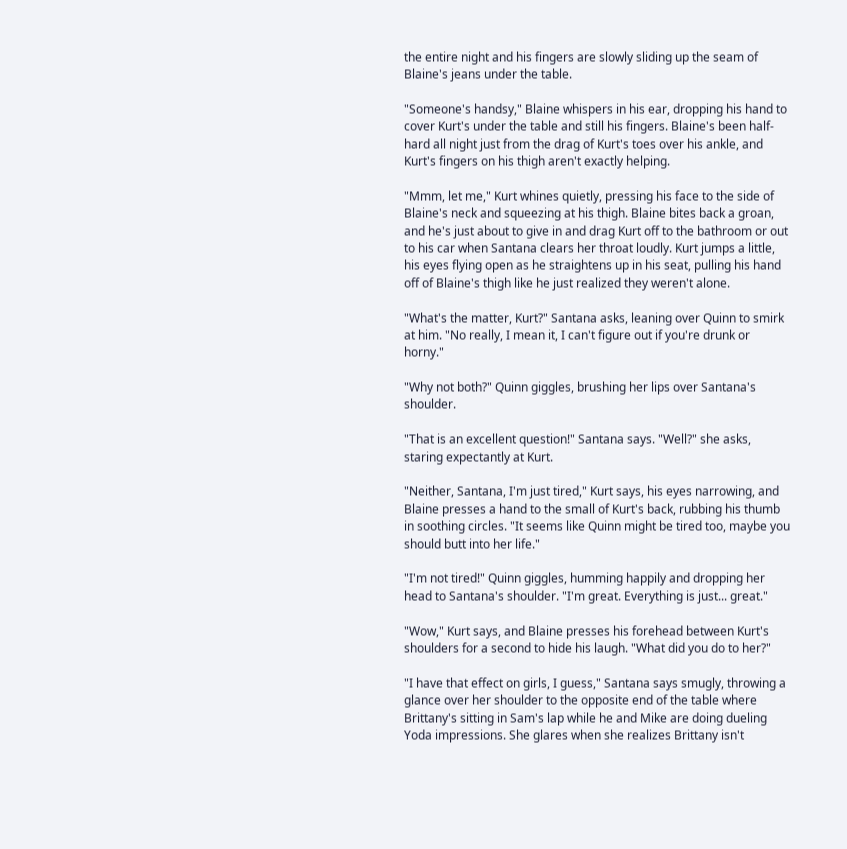the entire night and his fingers are slowly sliding up the seam of Blaine's jeans under the table.

"Someone's handsy," Blaine whispers in his ear, dropping his hand to cover Kurt's under the table and still his fingers. Blaine's been half-hard all night just from the drag of Kurt's toes over his ankle, and Kurt's fingers on his thigh aren't exactly helping.

"Mmm, let me," Kurt whines quietly, pressing his face to the side of Blaine's neck and squeezing at his thigh. Blaine bites back a groan, and he's just about to give in and drag Kurt off to the bathroom or out to his car when Santana clears her throat loudly. Kurt jumps a little, his eyes flying open as he straightens up in his seat, pulling his hand off of Blaine's thigh like he just realized they weren't alone.

"What's the matter, Kurt?" Santana asks, leaning over Quinn to smirk at him. "No really, I mean it, I can't figure out if you're drunk or horny."

"Why not both?" Quinn giggles, brushing her lips over Santana's shoulder.

"That is an excellent question!" Santana says. "Well?" she asks, staring expectantly at Kurt.

"Neither, Santana, I'm just tired," Kurt says, his eyes narrowing, and Blaine presses a hand to the small of Kurt's back, rubbing his thumb in soothing circles. "It seems like Quinn might be tired too, maybe you should butt into her life."

"I'm not tired!" Quinn giggles, humming happily and dropping her head to Santana's shoulder. "I'm great. Everything is just... great."

"Wow," Kurt says, and Blaine presses his forehead between Kurt's shoulders for a second to hide his laugh. "What did you do to her?"

"I have that effect on girls, I guess," Santana says smugly, throwing a glance over her shoulder to the opposite end of the table where Brittany's sitting in Sam's lap while he and Mike are doing dueling Yoda impressions. She glares when she realizes Brittany isn't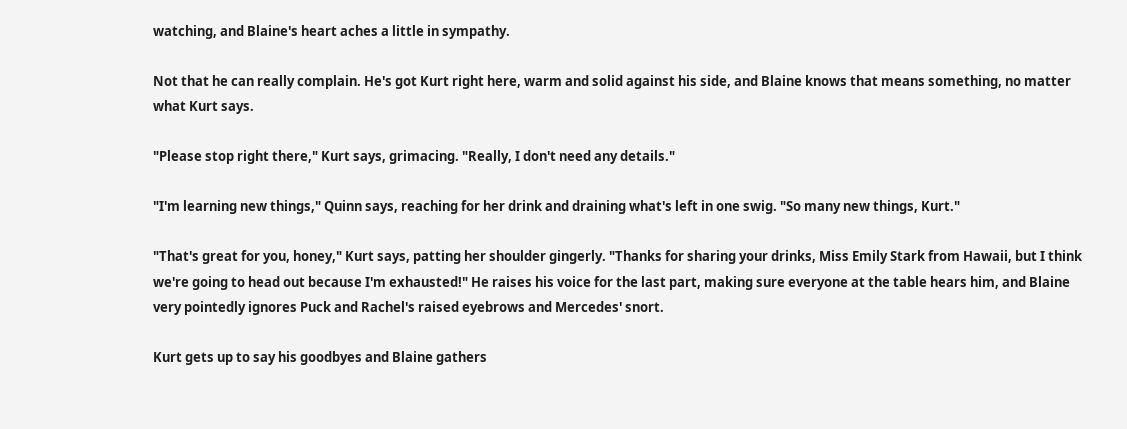watching, and Blaine's heart aches a little in sympathy.

Not that he can really complain. He's got Kurt right here, warm and solid against his side, and Blaine knows that means something, no matter what Kurt says.

"Please stop right there," Kurt says, grimacing. "Really, I don't need any details."

"I'm learning new things," Quinn says, reaching for her drink and draining what's left in one swig. "So many new things, Kurt."

"That's great for you, honey," Kurt says, patting her shoulder gingerly. "Thanks for sharing your drinks, Miss Emily Stark from Hawaii, but I think we're going to head out because I'm exhausted!" He raises his voice for the last part, making sure everyone at the table hears him, and Blaine very pointedly ignores Puck and Rachel's raised eyebrows and Mercedes' snort.

Kurt gets up to say his goodbyes and Blaine gathers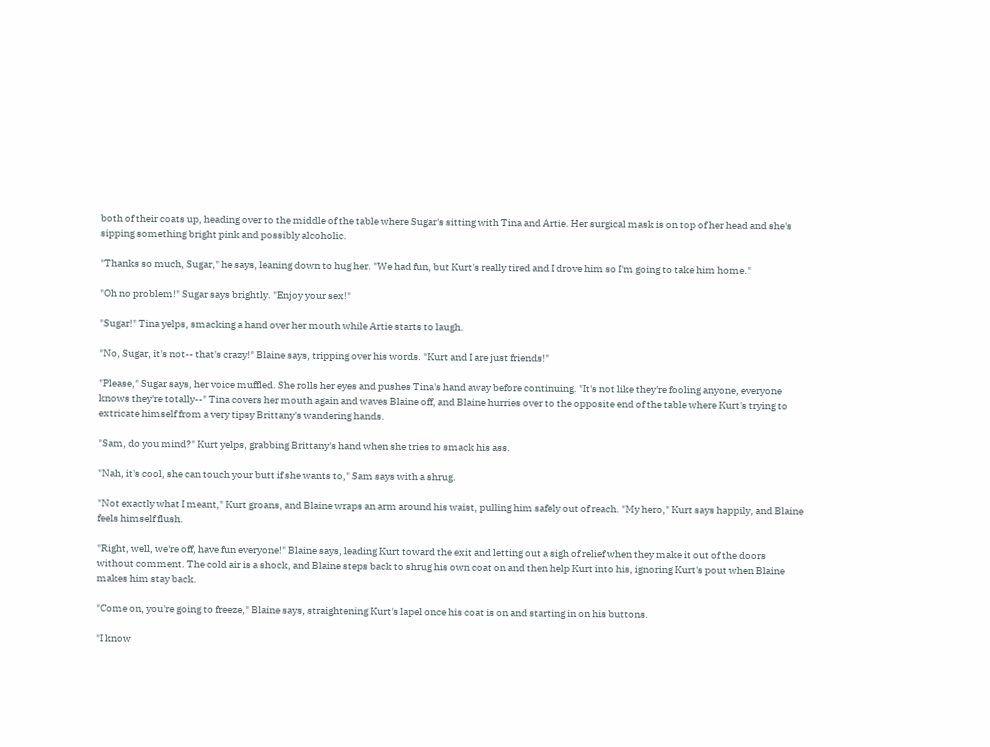both of their coats up, heading over to the middle of the table where Sugar's sitting with Tina and Artie. Her surgical mask is on top of her head and she's sipping something bright pink and possibly alcoholic.

"Thanks so much, Sugar," he says, leaning down to hug her. "We had fun, but Kurt's really tired and I drove him so I'm going to take him home."

"Oh no problem!" Sugar says brightly. "Enjoy your sex!"

"Sugar!" Tina yelps, smacking a hand over her mouth while Artie starts to laugh.

"No, Sugar, it's not-- that's crazy!" Blaine says, tripping over his words. "Kurt and I are just friends!"

"Please," Sugar says, her voice muffled. She rolls her eyes and pushes Tina's hand away before continuing. "It's not like they're fooling anyone, everyone knows they're totally--" Tina covers her mouth again and waves Blaine off, and Blaine hurries over to the opposite end of the table where Kurt's trying to extricate himself from a very tipsy Brittany's wandering hands.

"Sam, do you mind?" Kurt yelps, grabbing Brittany's hand when she tries to smack his ass.

"Nah, it's cool, she can touch your butt if she wants to," Sam says with a shrug.

"Not exactly what I meant," Kurt groans, and Blaine wraps an arm around his waist, pulling him safely out of reach. "My hero," Kurt says happily, and Blaine feels himself flush.

"Right, well, we're off, have fun everyone!" Blaine says, leading Kurt toward the exit and letting out a sigh of relief when they make it out of the doors without comment. The cold air is a shock, and Blaine steps back to shrug his own coat on and then help Kurt into his, ignoring Kurt's pout when Blaine makes him stay back.

"Come on, you're going to freeze," Blaine says, straightening Kurt's lapel once his coat is on and starting in on his buttons.

"I know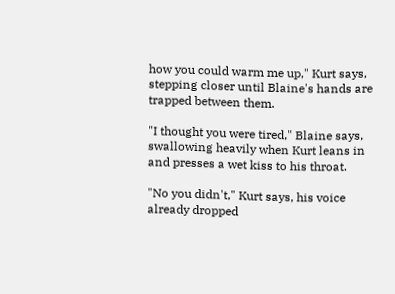how you could warm me up," Kurt says, stepping closer until Blaine's hands are trapped between them.

"I thought you were tired," Blaine says, swallowing heavily when Kurt leans in and presses a wet kiss to his throat.

"No you didn't," Kurt says, his voice already dropped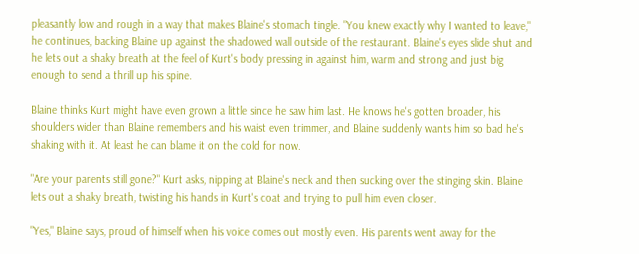pleasantly low and rough in a way that makes Blaine's stomach tingle. "You knew exactly why I wanted to leave," he continues, backing Blaine up against the shadowed wall outside of the restaurant. Blaine's eyes slide shut and he lets out a shaky breath at the feel of Kurt's body pressing in against him, warm and strong and just big enough to send a thrill up his spine.

Blaine thinks Kurt might have even grown a little since he saw him last. He knows he's gotten broader, his shoulders wider than Blaine remembers and his waist even trimmer, and Blaine suddenly wants him so bad he's shaking with it. At least he can blame it on the cold for now.

"Are your parents still gone?" Kurt asks, nipping at Blaine's neck and then sucking over the stinging skin. Blaine lets out a shaky breath, twisting his hands in Kurt's coat and trying to pull him even closer.

"Yes," Blaine says, proud of himself when his voice comes out mostly even. His parents went away for the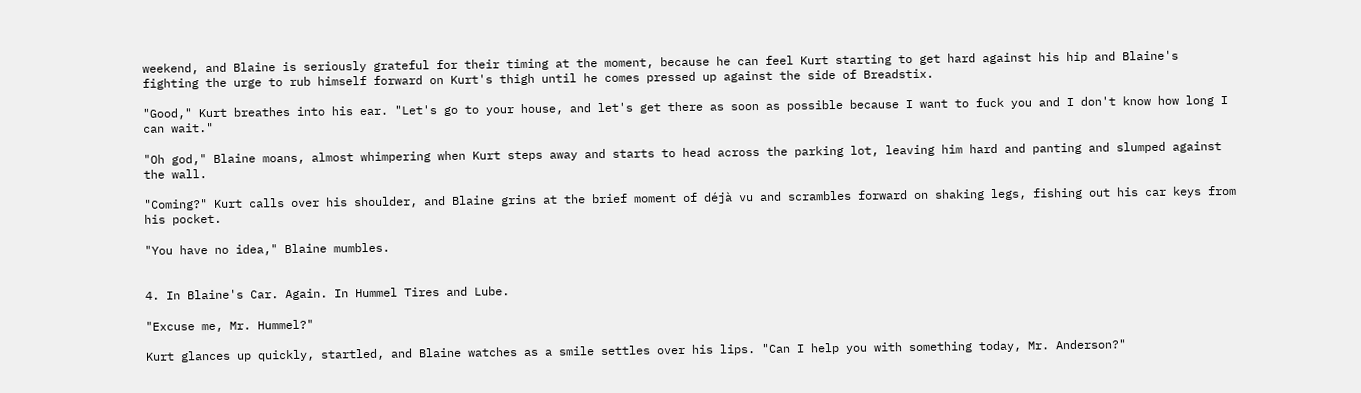weekend, and Blaine is seriously grateful for their timing at the moment, because he can feel Kurt starting to get hard against his hip and Blaine's fighting the urge to rub himself forward on Kurt's thigh until he comes pressed up against the side of Breadstix.

"Good," Kurt breathes into his ear. "Let's go to your house, and let's get there as soon as possible because I want to fuck you and I don't know how long I can wait."

"Oh god," Blaine moans, almost whimpering when Kurt steps away and starts to head across the parking lot, leaving him hard and panting and slumped against the wall.

"Coming?" Kurt calls over his shoulder, and Blaine grins at the brief moment of déjà vu and scrambles forward on shaking legs, fishing out his car keys from his pocket.

"You have no idea," Blaine mumbles.


4. In Blaine's Car. Again. In Hummel Tires and Lube.

"Excuse me, Mr. Hummel?"

Kurt glances up quickly, startled, and Blaine watches as a smile settles over his lips. "Can I help you with something today, Mr. Anderson?"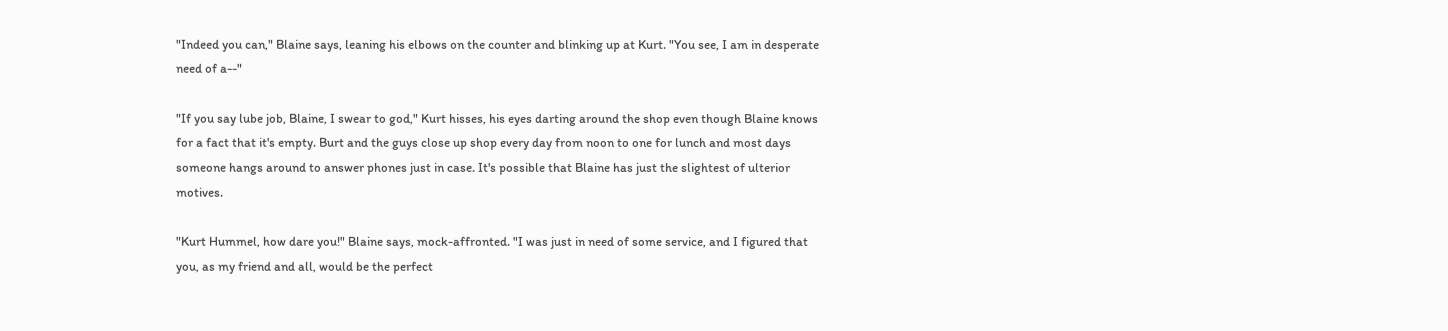"Indeed you can," Blaine says, leaning his elbows on the counter and blinking up at Kurt. "You see, I am in desperate need of a--"

"If you say lube job, Blaine, I swear to god," Kurt hisses, his eyes darting around the shop even though Blaine knows for a fact that it's empty. Burt and the guys close up shop every day from noon to one for lunch and most days someone hangs around to answer phones just in case. It's possible that Blaine has just the slightest of ulterior motives.

"Kurt Hummel, how dare you!" Blaine says, mock-affronted. "I was just in need of some service, and I figured that you, as my friend and all, would be the perfect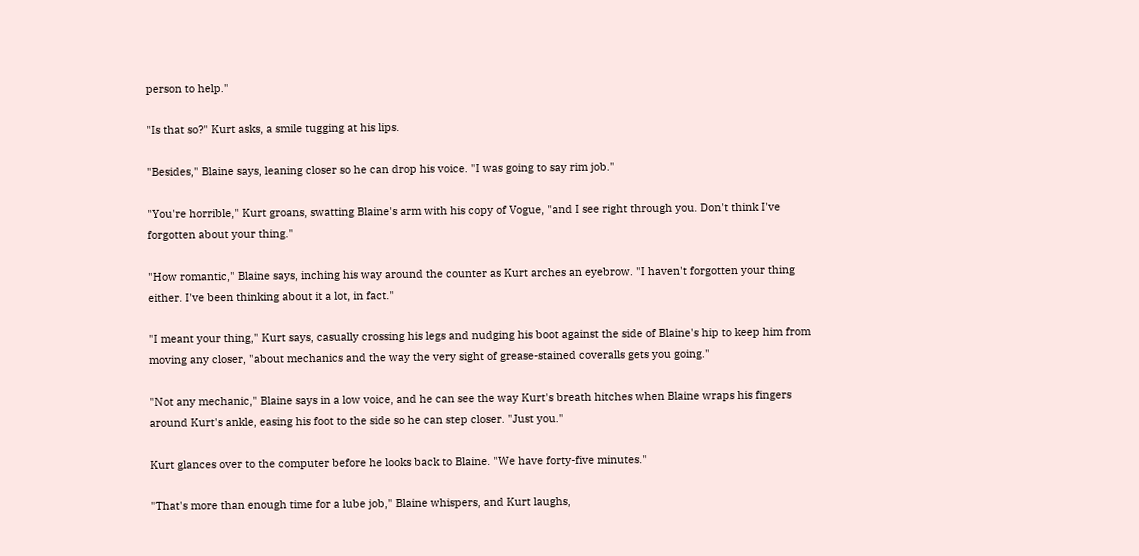person to help."

"Is that so?" Kurt asks, a smile tugging at his lips.

"Besides," Blaine says, leaning closer so he can drop his voice. "I was going to say rim job."

"You're horrible," Kurt groans, swatting Blaine's arm with his copy of Vogue, "and I see right through you. Don't think I've forgotten about your thing."

"How romantic," Blaine says, inching his way around the counter as Kurt arches an eyebrow. "I haven't forgotten your thing either. I've been thinking about it a lot, in fact."

"I meant your thing," Kurt says, casually crossing his legs and nudging his boot against the side of Blaine's hip to keep him from moving any closer, "about mechanics and the way the very sight of grease-stained coveralls gets you going."

"Not any mechanic," Blaine says in a low voice, and he can see the way Kurt's breath hitches when Blaine wraps his fingers around Kurt's ankle, easing his foot to the side so he can step closer. "Just you."

Kurt glances over to the computer before he looks back to Blaine. "We have forty-five minutes."

"That's more than enough time for a lube job," Blaine whispers, and Kurt laughs,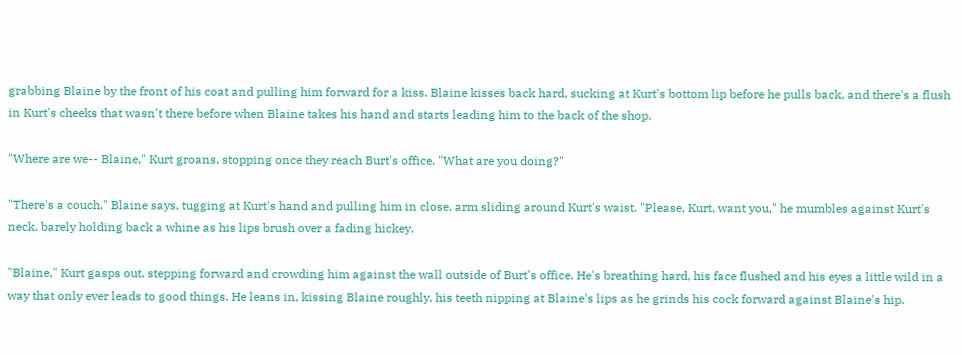grabbing Blaine by the front of his coat and pulling him forward for a kiss. Blaine kisses back hard, sucking at Kurt's bottom lip before he pulls back, and there's a flush in Kurt's cheeks that wasn't there before when Blaine takes his hand and starts leading him to the back of the shop.

"Where are we-- Blaine," Kurt groans, stopping once they reach Burt's office. "What are you doing?"

"There's a couch," Blaine says, tugging at Kurt's hand and pulling him in close, arm sliding around Kurt's waist. "Please, Kurt, want you," he mumbles against Kurt's neck, barely holding back a whine as his lips brush over a fading hickey.

"Blaine," Kurt gasps out, stepping forward and crowding him against the wall outside of Burt's office. He's breathing hard, his face flushed and his eyes a little wild in a way that only ever leads to good things. He leans in, kissing Blaine roughly, his teeth nipping at Blaine's lips as he grinds his cock forward against Blaine's hip.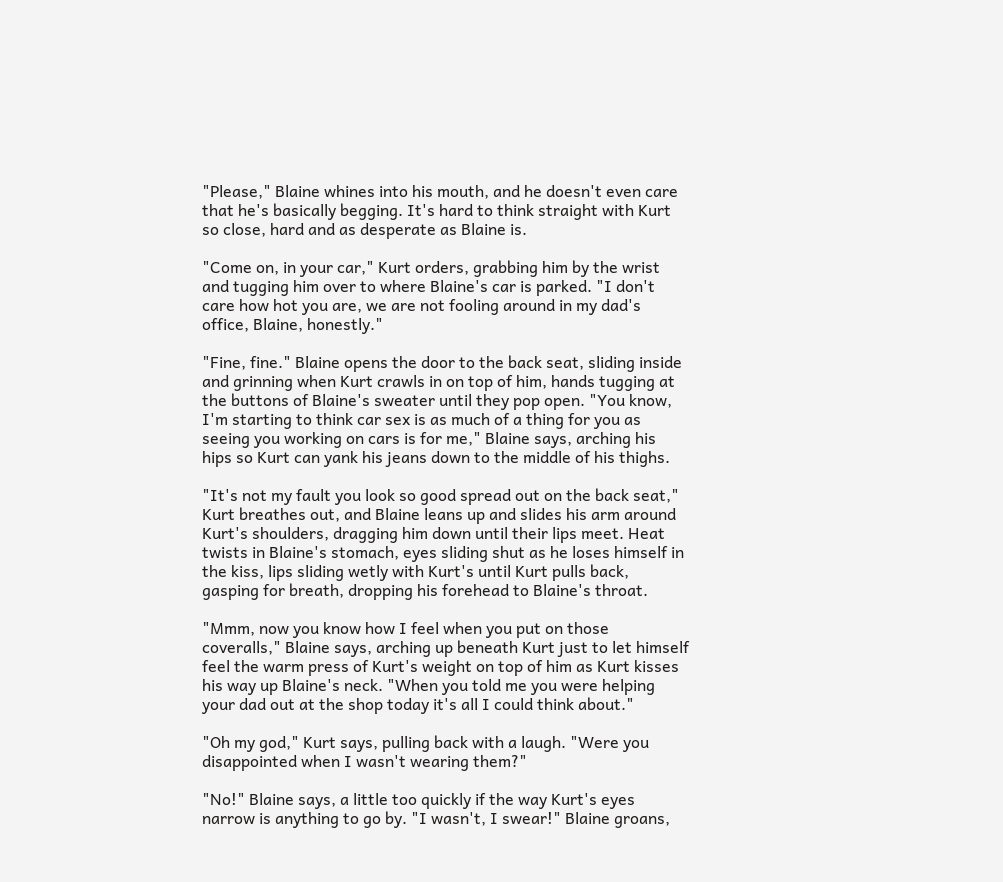"Please," Blaine whines into his mouth, and he doesn't even care that he's basically begging. It's hard to think straight with Kurt so close, hard and as desperate as Blaine is.

"Come on, in your car," Kurt orders, grabbing him by the wrist and tugging him over to where Blaine's car is parked. "I don't care how hot you are, we are not fooling around in my dad's office, Blaine, honestly."

"Fine, fine." Blaine opens the door to the back seat, sliding inside and grinning when Kurt crawls in on top of him, hands tugging at the buttons of Blaine's sweater until they pop open. "You know, I'm starting to think car sex is as much of a thing for you as seeing you working on cars is for me," Blaine says, arching his hips so Kurt can yank his jeans down to the middle of his thighs.

"It's not my fault you look so good spread out on the back seat," Kurt breathes out, and Blaine leans up and slides his arm around Kurt's shoulders, dragging him down until their lips meet. Heat twists in Blaine's stomach, eyes sliding shut as he loses himself in the kiss, lips sliding wetly with Kurt's until Kurt pulls back, gasping for breath, dropping his forehead to Blaine's throat.

"Mmm, now you know how I feel when you put on those coveralls," Blaine says, arching up beneath Kurt just to let himself feel the warm press of Kurt's weight on top of him as Kurt kisses his way up Blaine's neck. "When you told me you were helping your dad out at the shop today it's all I could think about."

"Oh my god," Kurt says, pulling back with a laugh. "Were you disappointed when I wasn't wearing them?"

"No!" Blaine says, a little too quickly if the way Kurt's eyes narrow is anything to go by. "I wasn't, I swear!" Blaine groans,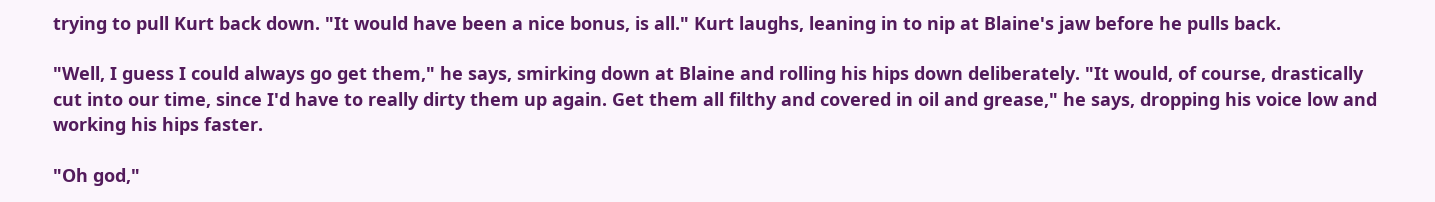trying to pull Kurt back down. "It would have been a nice bonus, is all." Kurt laughs, leaning in to nip at Blaine's jaw before he pulls back.

"Well, I guess I could always go get them," he says, smirking down at Blaine and rolling his hips down deliberately. "It would, of course, drastically cut into our time, since I'd have to really dirty them up again. Get them all filthy and covered in oil and grease," he says, dropping his voice low and working his hips faster.

"Oh god,"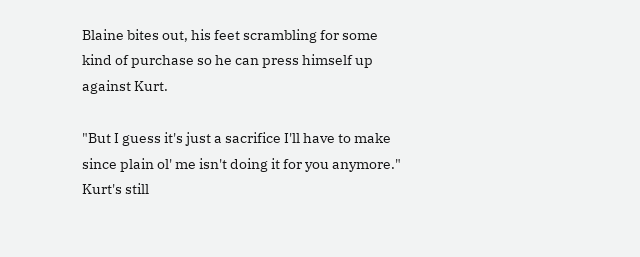Blaine bites out, his feet scrambling for some kind of purchase so he can press himself up against Kurt.

"But I guess it's just a sacrifice I'll have to make since plain ol' me isn't doing it for you anymore." Kurt's still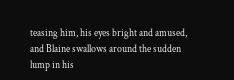teasing him, his eyes bright and amused, and Blaine swallows around the sudden lump in his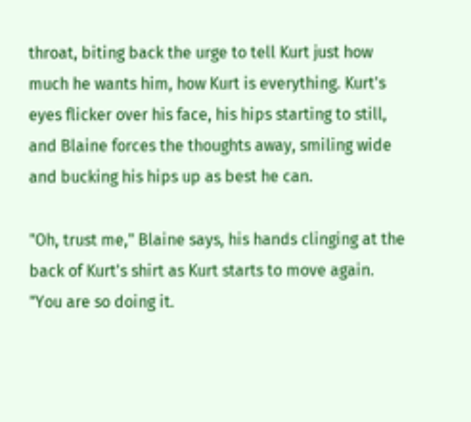throat, biting back the urge to tell Kurt just how much he wants him, how Kurt is everything. Kurt's eyes flicker over his face, his hips starting to still, and Blaine forces the thoughts away, smiling wide and bucking his hips up as best he can.

"Oh, trust me," Blaine says, his hands clinging at the back of Kurt's shirt as Kurt starts to move again. "You are so doing it.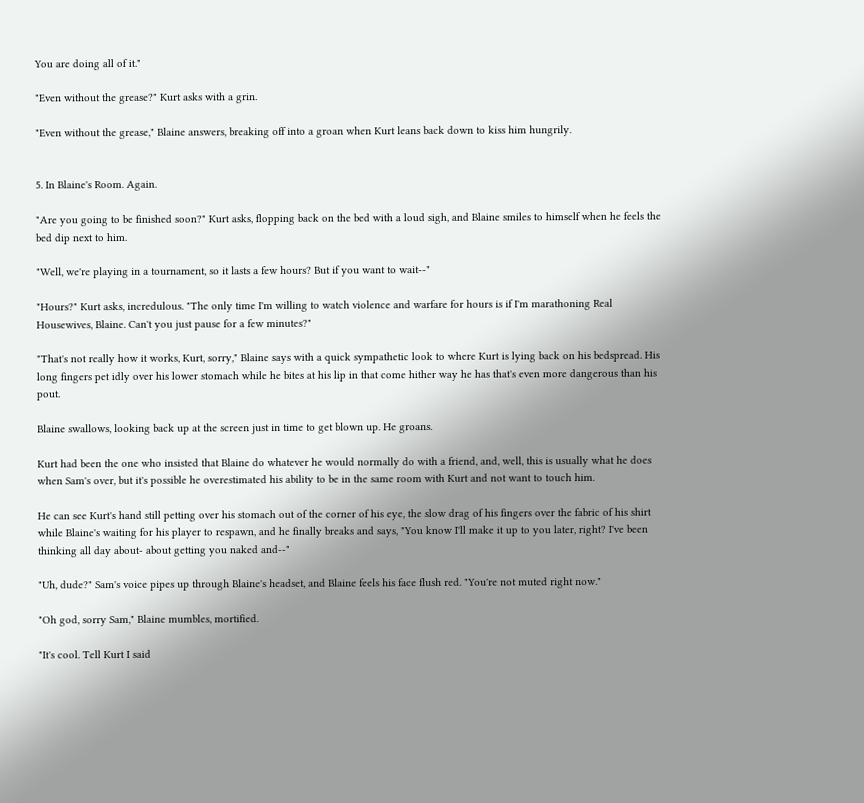You are doing all of it."

"Even without the grease?" Kurt asks with a grin.

"Even without the grease," Blaine answers, breaking off into a groan when Kurt leans back down to kiss him hungrily.


5. In Blaine's Room. Again.

"Are you going to be finished soon?" Kurt asks, flopping back on the bed with a loud sigh, and Blaine smiles to himself when he feels the bed dip next to him.

"Well, we're playing in a tournament, so it lasts a few hours? But if you want to wait--"

"Hours?" Kurt asks, incredulous. "The only time I'm willing to watch violence and warfare for hours is if I'm marathoning Real Housewives, Blaine. Can't you just pause for a few minutes?"

"That's not really how it works, Kurt, sorry," Blaine says with a quick sympathetic look to where Kurt is lying back on his bedspread. His long fingers pet idly over his lower stomach while he bites at his lip in that come hither way he has that's even more dangerous than his pout.

Blaine swallows, looking back up at the screen just in time to get blown up. He groans.

Kurt had been the one who insisted that Blaine do whatever he would normally do with a friend, and, well, this is usually what he does when Sam's over, but it's possible he overestimated his ability to be in the same room with Kurt and not want to touch him.

He can see Kurt's hand still petting over his stomach out of the corner of his eye, the slow drag of his fingers over the fabric of his shirt while Blaine's waiting for his player to respawn, and he finally breaks and says, "You know I'll make it up to you later, right? I've been thinking all day about- about getting you naked and--"

"Uh, dude?" Sam's voice pipes up through Blaine's headset, and Blaine feels his face flush red. "You're not muted right now."

"Oh god, sorry Sam," Blaine mumbles, mortified.

"It's cool. Tell Kurt I said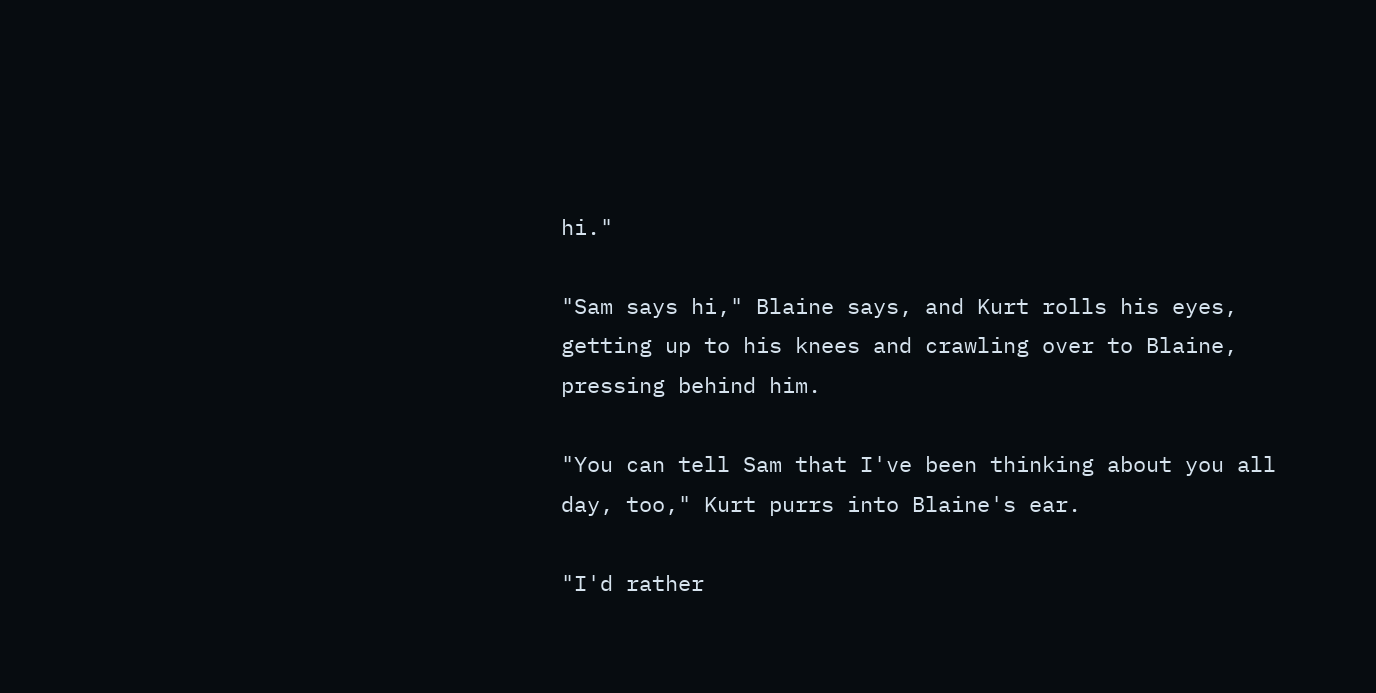hi."

"Sam says hi," Blaine says, and Kurt rolls his eyes, getting up to his knees and crawling over to Blaine, pressing behind him.

"You can tell Sam that I've been thinking about you all day, too," Kurt purrs into Blaine's ear.

"I'd rather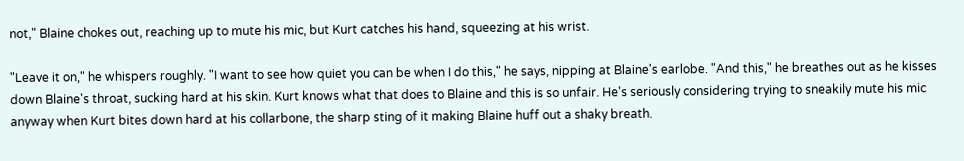not," Blaine chokes out, reaching up to mute his mic, but Kurt catches his hand, squeezing at his wrist.

"Leave it on," he whispers roughly. "I want to see how quiet you can be when I do this," he says, nipping at Blaine's earlobe. "And this," he breathes out as he kisses down Blaine's throat, sucking hard at his skin. Kurt knows what that does to Blaine and this is so unfair. He's seriously considering trying to sneakily mute his mic anyway when Kurt bites down hard at his collarbone, the sharp sting of it making Blaine huff out a shaky breath.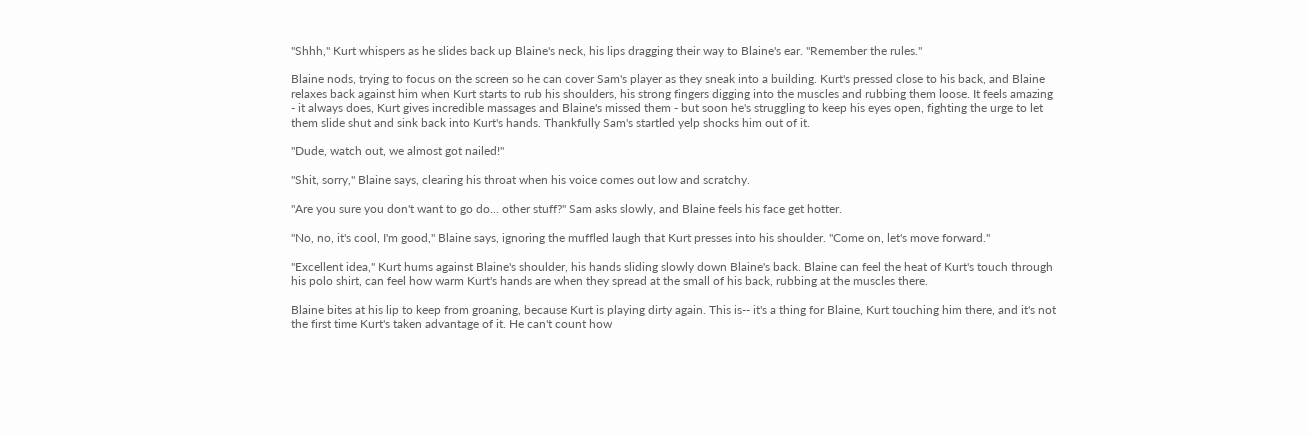"Shhh," Kurt whispers as he slides back up Blaine's neck, his lips dragging their way to Blaine's ear. "Remember the rules."

Blaine nods, trying to focus on the screen so he can cover Sam's player as they sneak into a building. Kurt's pressed close to his back, and Blaine relaxes back against him when Kurt starts to rub his shoulders, his strong fingers digging into the muscles and rubbing them loose. It feels amazing - it always does, Kurt gives incredible massages and Blaine's missed them - but soon he's struggling to keep his eyes open, fighting the urge to let them slide shut and sink back into Kurt's hands. Thankfully Sam's startled yelp shocks him out of it.

"Dude, watch out, we almost got nailed!"

"Shit, sorry," Blaine says, clearing his throat when his voice comes out low and scratchy.

"Are you sure you don't want to go do... other stuff?" Sam asks slowly, and Blaine feels his face get hotter.

"No, no, it's cool, I'm good," Blaine says, ignoring the muffled laugh that Kurt presses into his shoulder. "Come on, let's move forward."

"Excellent idea," Kurt hums against Blaine's shoulder, his hands sliding slowly down Blaine's back. Blaine can feel the heat of Kurt's touch through his polo shirt, can feel how warm Kurt's hands are when they spread at the small of his back, rubbing at the muscles there.

Blaine bites at his lip to keep from groaning, because Kurt is playing dirty again. This is-- it's a thing for Blaine, Kurt touching him there, and it's not the first time Kurt's taken advantage of it. He can't count how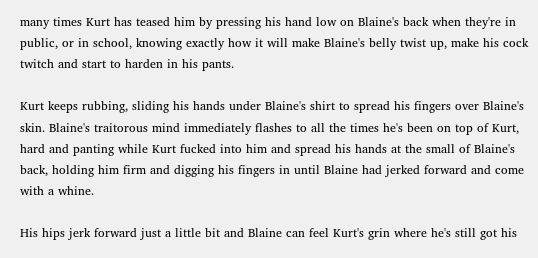many times Kurt has teased him by pressing his hand low on Blaine's back when they're in public, or in school, knowing exactly how it will make Blaine's belly twist up, make his cock twitch and start to harden in his pants.

Kurt keeps rubbing, sliding his hands under Blaine's shirt to spread his fingers over Blaine's skin. Blaine's traitorous mind immediately flashes to all the times he's been on top of Kurt, hard and panting while Kurt fucked into him and spread his hands at the small of Blaine's back, holding him firm and digging his fingers in until Blaine had jerked forward and come with a whine.

His hips jerk forward just a little bit and Blaine can feel Kurt's grin where he's still got his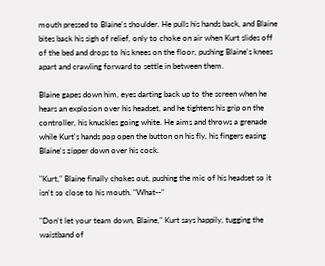mouth pressed to Blaine's shoulder. He pulls his hands back, and Blaine bites back his sigh of relief, only to choke on air when Kurt slides off of the bed and drops to his knees on the floor, pushing Blaine's knees apart and crawling forward to settle in between them.

Blaine gapes down him, eyes darting back up to the screen when he hears an explosion over his headset, and he tightens his grip on the controller, his knuckles going white. He aims and throws a grenade while Kurt's hands pop open the button on his fly, his fingers easing Blaine's zipper down over his cock.

"Kurt," Blaine finally chokes out, pushing the mic of his headset so it isn't so close to his mouth. "What--"

"Don't let your team down, Blaine," Kurt says happily, tugging the waistband of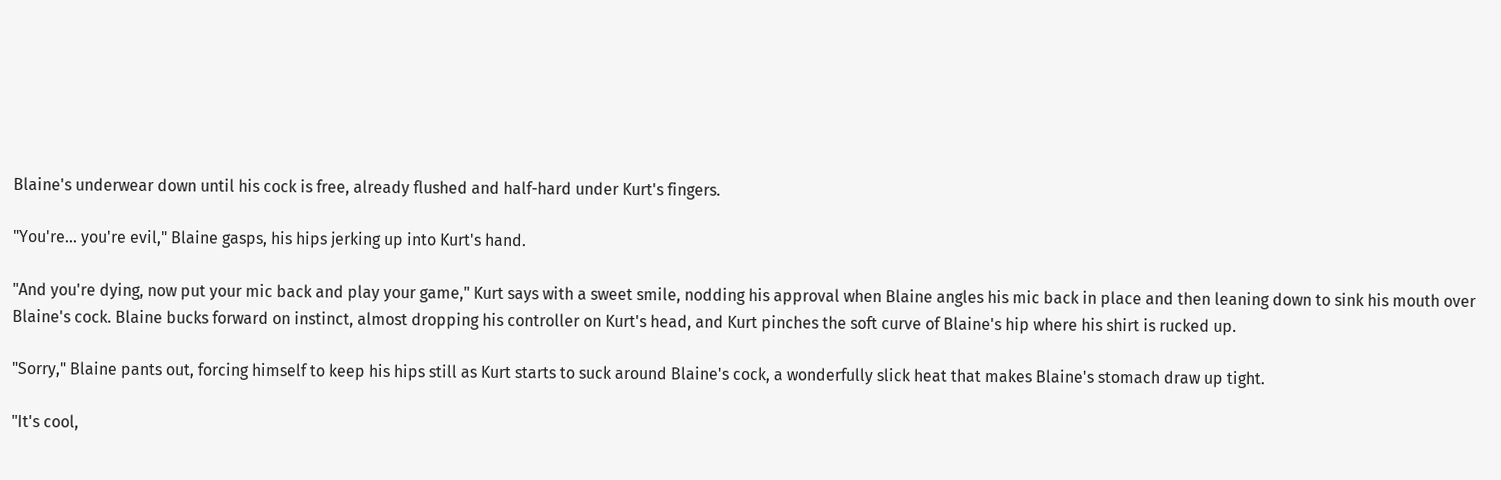Blaine's underwear down until his cock is free, already flushed and half-hard under Kurt's fingers.

"You're... you're evil," Blaine gasps, his hips jerking up into Kurt's hand.

"And you're dying, now put your mic back and play your game," Kurt says with a sweet smile, nodding his approval when Blaine angles his mic back in place and then leaning down to sink his mouth over Blaine's cock. Blaine bucks forward on instinct, almost dropping his controller on Kurt's head, and Kurt pinches the soft curve of Blaine's hip where his shirt is rucked up.

"Sorry," Blaine pants out, forcing himself to keep his hips still as Kurt starts to suck around Blaine's cock, a wonderfully slick heat that makes Blaine's stomach draw up tight.

"It's cool,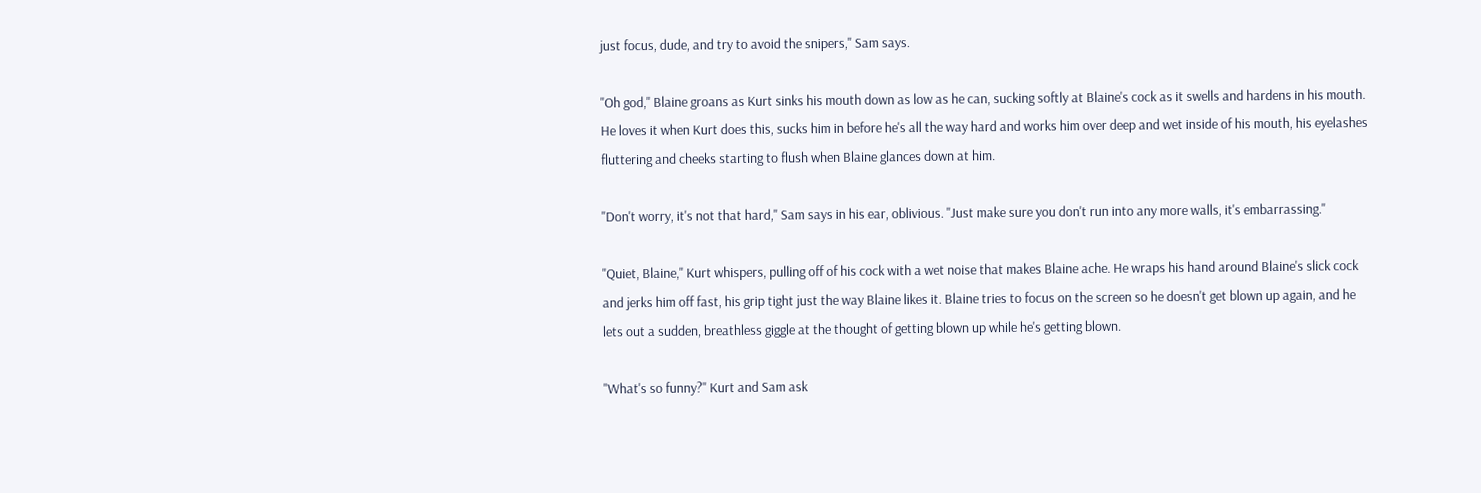just focus, dude, and try to avoid the snipers," Sam says.

"Oh god," Blaine groans as Kurt sinks his mouth down as low as he can, sucking softly at Blaine's cock as it swells and hardens in his mouth. He loves it when Kurt does this, sucks him in before he's all the way hard and works him over deep and wet inside of his mouth, his eyelashes fluttering and cheeks starting to flush when Blaine glances down at him.

"Don't worry, it's not that hard," Sam says in his ear, oblivious. "Just make sure you don't run into any more walls, it's embarrassing."

"Quiet, Blaine," Kurt whispers, pulling off of his cock with a wet noise that makes Blaine ache. He wraps his hand around Blaine's slick cock and jerks him off fast, his grip tight just the way Blaine likes it. Blaine tries to focus on the screen so he doesn't get blown up again, and he lets out a sudden, breathless giggle at the thought of getting blown up while he's getting blown.

"What's so funny?" Kurt and Sam ask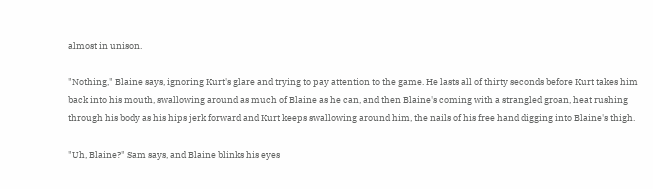almost in unison.

"Nothing," Blaine says, ignoring Kurt's glare and trying to pay attention to the game. He lasts all of thirty seconds before Kurt takes him back into his mouth, swallowing around as much of Blaine as he can, and then Blaine's coming with a strangled groan, heat rushing through his body as his hips jerk forward and Kurt keeps swallowing around him, the nails of his free hand digging into Blaine's thigh.

"Uh, Blaine?" Sam says, and Blaine blinks his eyes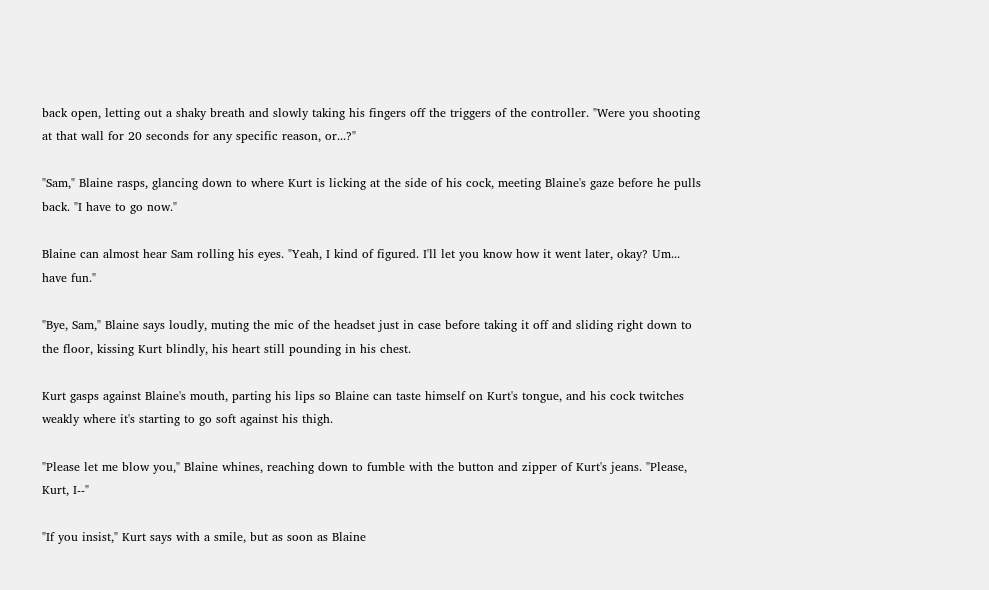back open, letting out a shaky breath and slowly taking his fingers off the triggers of the controller. "Were you shooting at that wall for 20 seconds for any specific reason, or...?"

"Sam," Blaine rasps, glancing down to where Kurt is licking at the side of his cock, meeting Blaine's gaze before he pulls back. "I have to go now."

Blaine can almost hear Sam rolling his eyes. "Yeah, I kind of figured. I'll let you know how it went later, okay? Um... have fun."

"Bye, Sam," Blaine says loudly, muting the mic of the headset just in case before taking it off and sliding right down to the floor, kissing Kurt blindly, his heart still pounding in his chest.

Kurt gasps against Blaine's mouth, parting his lips so Blaine can taste himself on Kurt's tongue, and his cock twitches weakly where it's starting to go soft against his thigh.

"Please let me blow you," Blaine whines, reaching down to fumble with the button and zipper of Kurt's jeans. "Please, Kurt, I--"

"If you insist," Kurt says with a smile, but as soon as Blaine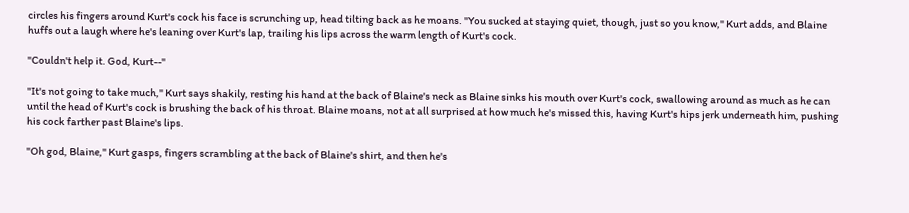circles his fingers around Kurt's cock his face is scrunching up, head tilting back as he moans. "You sucked at staying quiet, though, just so you know," Kurt adds, and Blaine huffs out a laugh where he's leaning over Kurt's lap, trailing his lips across the warm length of Kurt's cock.

"Couldn't help it. God, Kurt--"

"It's not going to take much," Kurt says shakily, resting his hand at the back of Blaine's neck as Blaine sinks his mouth over Kurt's cock, swallowing around as much as he can until the head of Kurt's cock is brushing the back of his throat. Blaine moans, not at all surprised at how much he's missed this, having Kurt's hips jerk underneath him, pushing his cock farther past Blaine's lips.

"Oh god, Blaine," Kurt gasps, fingers scrambling at the back of Blaine's shirt, and then he's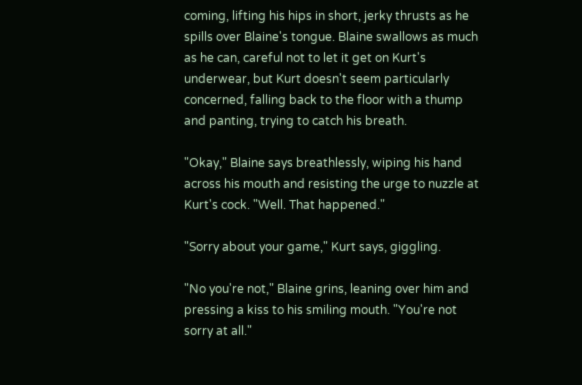coming, lifting his hips in short, jerky thrusts as he spills over Blaine's tongue. Blaine swallows as much as he can, careful not to let it get on Kurt's underwear, but Kurt doesn't seem particularly concerned, falling back to the floor with a thump and panting, trying to catch his breath.

"Okay," Blaine says breathlessly, wiping his hand across his mouth and resisting the urge to nuzzle at Kurt's cock. "Well. That happened."

"Sorry about your game," Kurt says, giggling.

"No you're not," Blaine grins, leaning over him and pressing a kiss to his smiling mouth. "You're not sorry at all."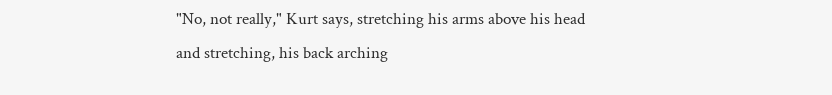"No, not really," Kurt says, stretching his arms above his head and stretching, his back arching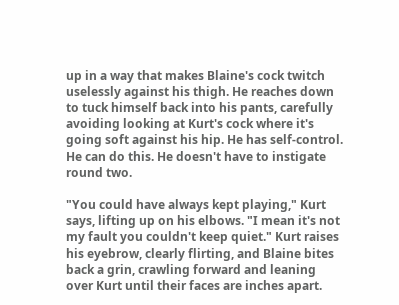up in a way that makes Blaine's cock twitch uselessly against his thigh. He reaches down to tuck himself back into his pants, carefully avoiding looking at Kurt's cock where it's going soft against his hip. He has self-control. He can do this. He doesn't have to instigate round two.

"You could have always kept playing," Kurt says, lifting up on his elbows. "I mean it's not my fault you couldn't keep quiet." Kurt raises his eyebrow, clearly flirting, and Blaine bites back a grin, crawling forward and leaning over Kurt until their faces are inches apart.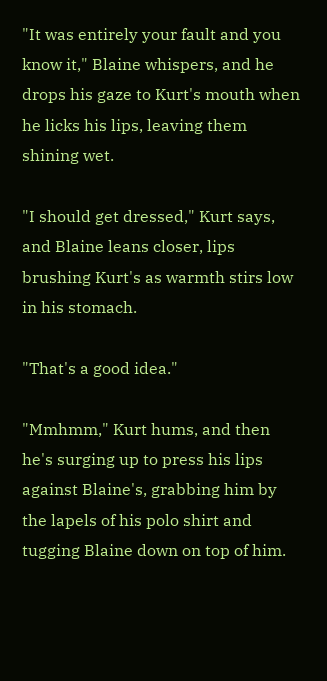"It was entirely your fault and you know it," Blaine whispers, and he drops his gaze to Kurt's mouth when he licks his lips, leaving them shining wet.

"I should get dressed," Kurt says, and Blaine leans closer, lips brushing Kurt's as warmth stirs low in his stomach.

"That's a good idea."

"Mmhmm," Kurt hums, and then he's surging up to press his lips against Blaine's, grabbing him by the lapels of his polo shirt and tugging Blaine down on top of him.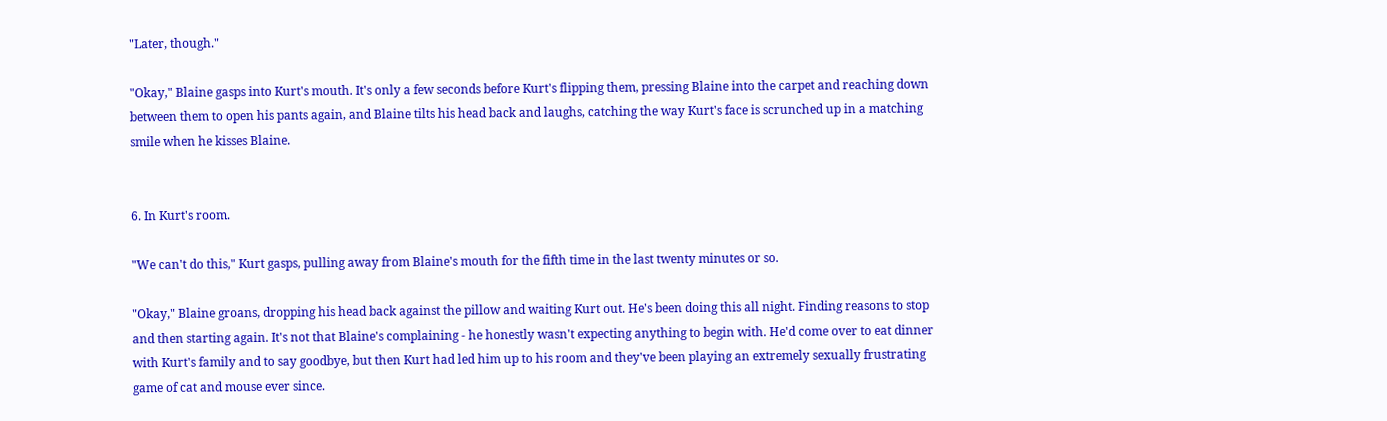"Later, though."

"Okay," Blaine gasps into Kurt's mouth. It's only a few seconds before Kurt's flipping them, pressing Blaine into the carpet and reaching down between them to open his pants again, and Blaine tilts his head back and laughs, catching the way Kurt's face is scrunched up in a matching smile when he kisses Blaine.


6. In Kurt's room.

"We can't do this," Kurt gasps, pulling away from Blaine's mouth for the fifth time in the last twenty minutes or so.

"Okay," Blaine groans, dropping his head back against the pillow and waiting Kurt out. He's been doing this all night. Finding reasons to stop and then starting again. It's not that Blaine's complaining - he honestly wasn't expecting anything to begin with. He'd come over to eat dinner with Kurt's family and to say goodbye, but then Kurt had led him up to his room and they've been playing an extremely sexually frustrating game of cat and mouse ever since.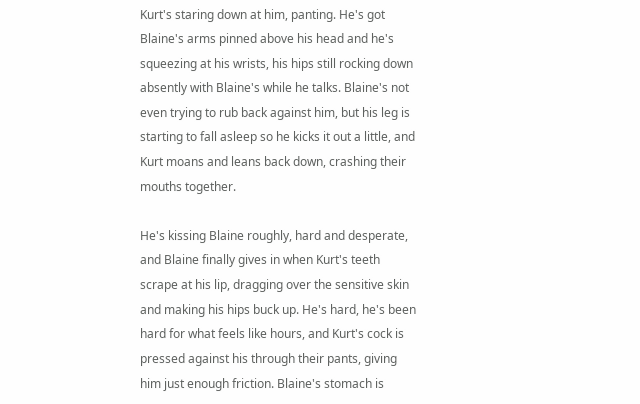Kurt's staring down at him, panting. He's got Blaine's arms pinned above his head and he's squeezing at his wrists, his hips still rocking down absently with Blaine's while he talks. Blaine's not even trying to rub back against him, but his leg is starting to fall asleep so he kicks it out a little, and Kurt moans and leans back down, crashing their mouths together.

He's kissing Blaine roughly, hard and desperate, and Blaine finally gives in when Kurt's teeth scrape at his lip, dragging over the sensitive skin and making his hips buck up. He's hard, he's been hard for what feels like hours, and Kurt's cock is pressed against his through their pants, giving him just enough friction. Blaine's stomach is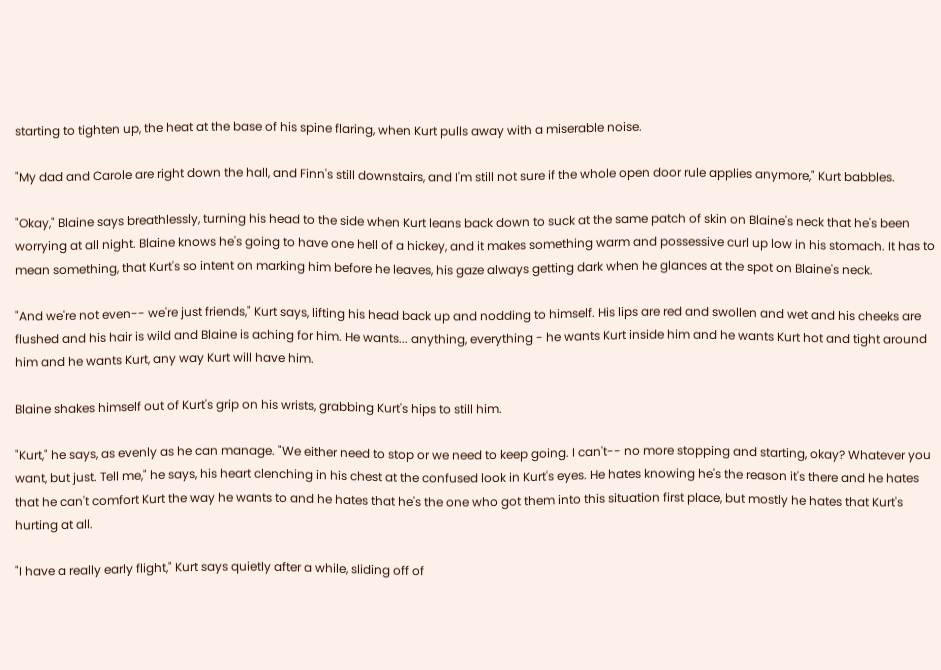starting to tighten up, the heat at the base of his spine flaring, when Kurt pulls away with a miserable noise.

"My dad and Carole are right down the hall, and Finn's still downstairs, and I'm still not sure if the whole open door rule applies anymore," Kurt babbles.

"Okay," Blaine says breathlessly, turning his head to the side when Kurt leans back down to suck at the same patch of skin on Blaine's neck that he's been worrying at all night. Blaine knows he's going to have one hell of a hickey, and it makes something warm and possessive curl up low in his stomach. It has to mean something, that Kurt's so intent on marking him before he leaves, his gaze always getting dark when he glances at the spot on Blaine's neck.

"And we're not even-- we're just friends," Kurt says, lifting his head back up and nodding to himself. His lips are red and swollen and wet and his cheeks are flushed and his hair is wild and Blaine is aching for him. He wants... anything, everything - he wants Kurt inside him and he wants Kurt hot and tight around him and he wants Kurt, any way Kurt will have him.

Blaine shakes himself out of Kurt's grip on his wrists, grabbing Kurt's hips to still him.

"Kurt," he says, as evenly as he can manage. "We either need to stop or we need to keep going. I can't-- no more stopping and starting, okay? Whatever you want, but just. Tell me," he says, his heart clenching in his chest at the confused look in Kurt's eyes. He hates knowing he's the reason it's there and he hates that he can't comfort Kurt the way he wants to and he hates that he's the one who got them into this situation first place, but mostly he hates that Kurt's hurting at all.

"I have a really early flight," Kurt says quietly after a while, sliding off of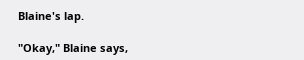Blaine's lap.

"Okay," Blaine says,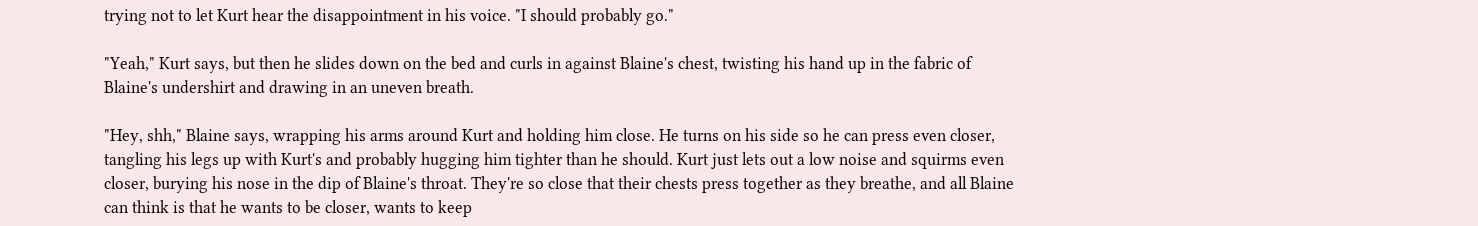trying not to let Kurt hear the disappointment in his voice. "I should probably go."

"Yeah," Kurt says, but then he slides down on the bed and curls in against Blaine's chest, twisting his hand up in the fabric of Blaine's undershirt and drawing in an uneven breath.

"Hey, shh," Blaine says, wrapping his arms around Kurt and holding him close. He turns on his side so he can press even closer, tangling his legs up with Kurt's and probably hugging him tighter than he should. Kurt just lets out a low noise and squirms even closer, burying his nose in the dip of Blaine's throat. They're so close that their chests press together as they breathe, and all Blaine can think is that he wants to be closer, wants to keep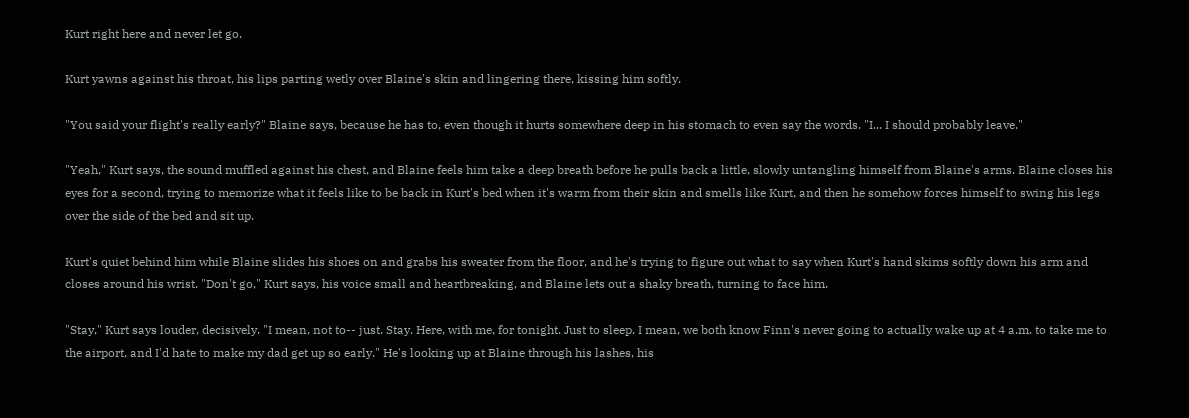Kurt right here and never let go.

Kurt yawns against his throat, his lips parting wetly over Blaine's skin and lingering there, kissing him softly.

"You said your flight's really early?" Blaine says, because he has to, even though it hurts somewhere deep in his stomach to even say the words. "I... I should probably leave."

"Yeah," Kurt says, the sound muffled against his chest, and Blaine feels him take a deep breath before he pulls back a little, slowly untangling himself from Blaine's arms. Blaine closes his eyes for a second, trying to memorize what it feels like to be back in Kurt's bed when it's warm from their skin and smells like Kurt, and then he somehow forces himself to swing his legs over the side of the bed and sit up.

Kurt's quiet behind him while Blaine slides his shoes on and grabs his sweater from the floor, and he's trying to figure out what to say when Kurt's hand skims softly down his arm and closes around his wrist. "Don't go," Kurt says, his voice small and heartbreaking, and Blaine lets out a shaky breath, turning to face him.

"Stay," Kurt says louder, decisively. "I mean, not to-- just. Stay. Here, with me, for tonight. Just to sleep. I mean, we both know Finn's never going to actually wake up at 4 a.m. to take me to the airport, and I'd hate to make my dad get up so early." He's looking up at Blaine through his lashes, his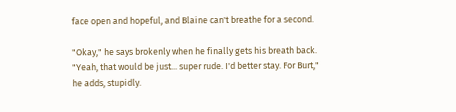face open and hopeful, and Blaine can't breathe for a second.

"Okay," he says brokenly when he finally gets his breath back. "Yeah, that would be just... super rude. I'd better stay. For Burt," he adds, stupidly.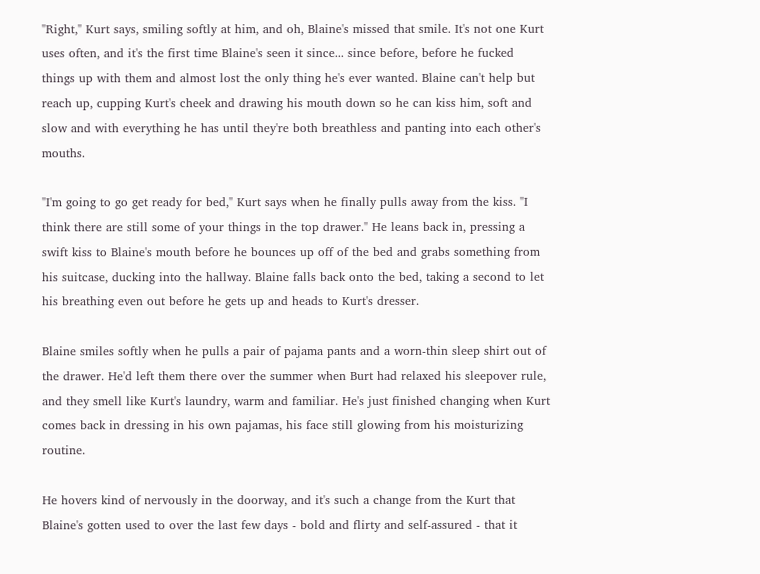"Right," Kurt says, smiling softly at him, and oh, Blaine's missed that smile. It's not one Kurt uses often, and it's the first time Blaine's seen it since... since before, before he fucked things up with them and almost lost the only thing he's ever wanted. Blaine can't help but reach up, cupping Kurt's cheek and drawing his mouth down so he can kiss him, soft and slow and with everything he has until they're both breathless and panting into each other's mouths.

"I'm going to go get ready for bed," Kurt says when he finally pulls away from the kiss. "I think there are still some of your things in the top drawer." He leans back in, pressing a swift kiss to Blaine's mouth before he bounces up off of the bed and grabs something from his suitcase, ducking into the hallway. Blaine falls back onto the bed, taking a second to let his breathing even out before he gets up and heads to Kurt's dresser.

Blaine smiles softly when he pulls a pair of pajama pants and a worn-thin sleep shirt out of the drawer. He'd left them there over the summer when Burt had relaxed his sleepover rule, and they smell like Kurt's laundry, warm and familiar. He's just finished changing when Kurt comes back in dressing in his own pajamas, his face still glowing from his moisturizing routine.

He hovers kind of nervously in the doorway, and it's such a change from the Kurt that Blaine's gotten used to over the last few days - bold and flirty and self-assured - that it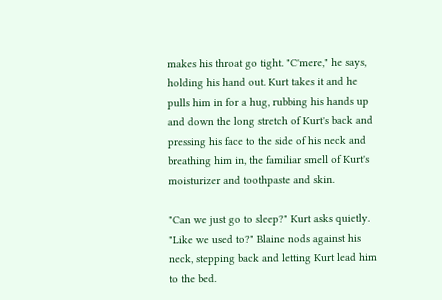makes his throat go tight. "C'mere," he says, holding his hand out. Kurt takes it and he pulls him in for a hug, rubbing his hands up and down the long stretch of Kurt's back and pressing his face to the side of his neck and breathing him in, the familiar smell of Kurt's moisturizer and toothpaste and skin.

"Can we just go to sleep?" Kurt asks quietly. "Like we used to?" Blaine nods against his neck, stepping back and letting Kurt lead him to the bed.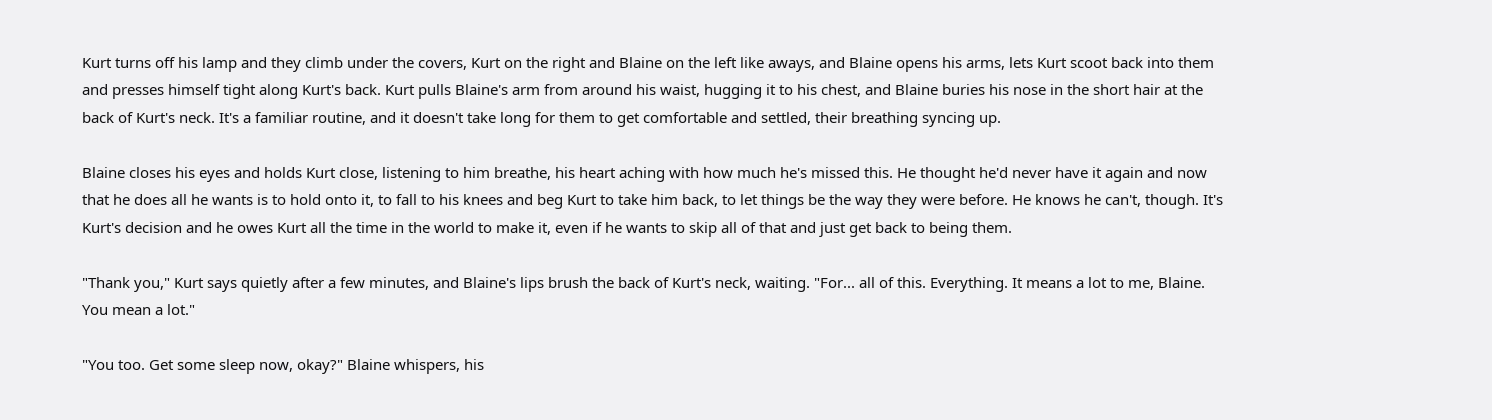Kurt turns off his lamp and they climb under the covers, Kurt on the right and Blaine on the left like aways, and Blaine opens his arms, lets Kurt scoot back into them and presses himself tight along Kurt's back. Kurt pulls Blaine's arm from around his waist, hugging it to his chest, and Blaine buries his nose in the short hair at the back of Kurt's neck. It's a familiar routine, and it doesn't take long for them to get comfortable and settled, their breathing syncing up.

Blaine closes his eyes and holds Kurt close, listening to him breathe, his heart aching with how much he's missed this. He thought he'd never have it again and now that he does all he wants is to hold onto it, to fall to his knees and beg Kurt to take him back, to let things be the way they were before. He knows he can't, though. It's Kurt's decision and he owes Kurt all the time in the world to make it, even if he wants to skip all of that and just get back to being them.

"Thank you," Kurt says quietly after a few minutes, and Blaine's lips brush the back of Kurt's neck, waiting. "For... all of this. Everything. It means a lot to me, Blaine. You mean a lot."

"You too. Get some sleep now, okay?" Blaine whispers, his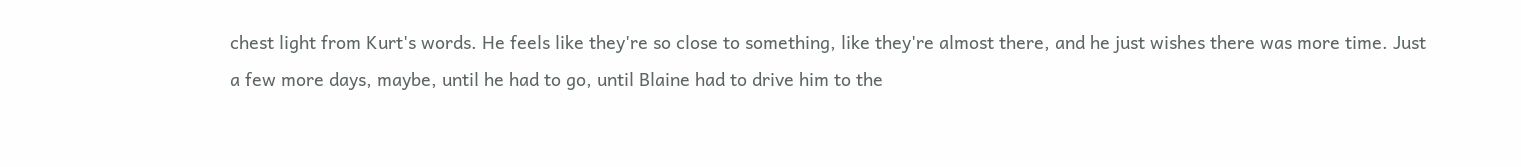chest light from Kurt's words. He feels like they're so close to something, like they're almost there, and he just wishes there was more time. Just a few more days, maybe, until he had to go, until Blaine had to drive him to the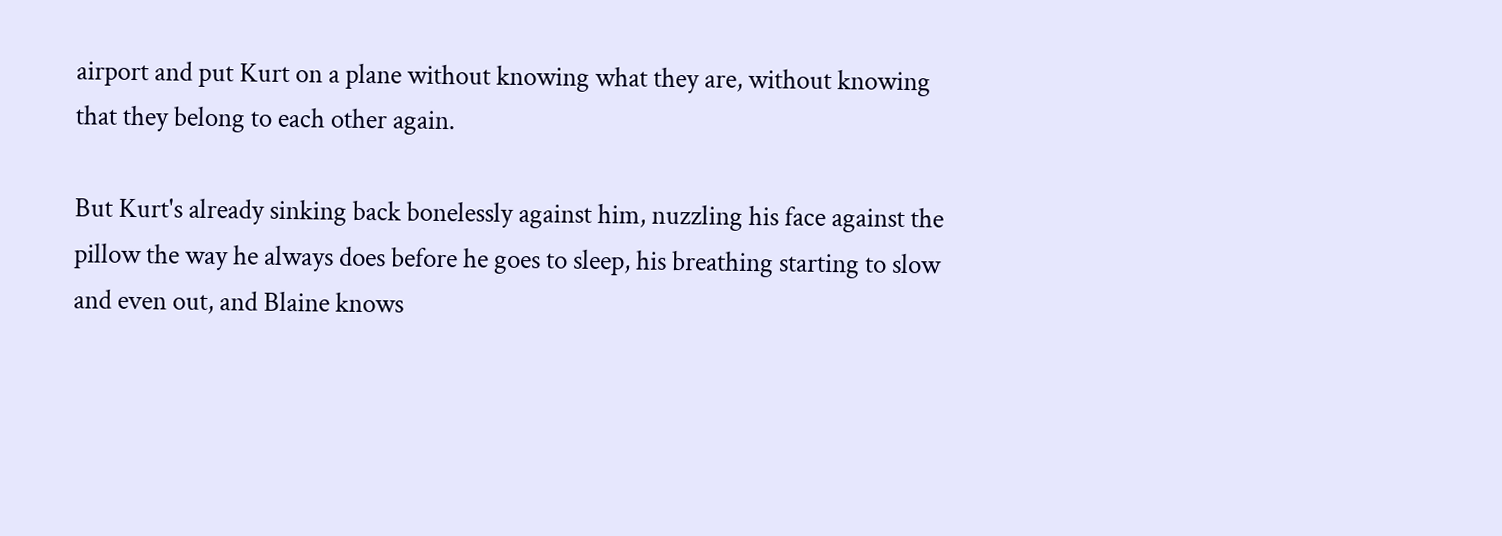airport and put Kurt on a plane without knowing what they are, without knowing that they belong to each other again.

But Kurt's already sinking back bonelessly against him, nuzzling his face against the pillow the way he always does before he goes to sleep, his breathing starting to slow and even out, and Blaine knows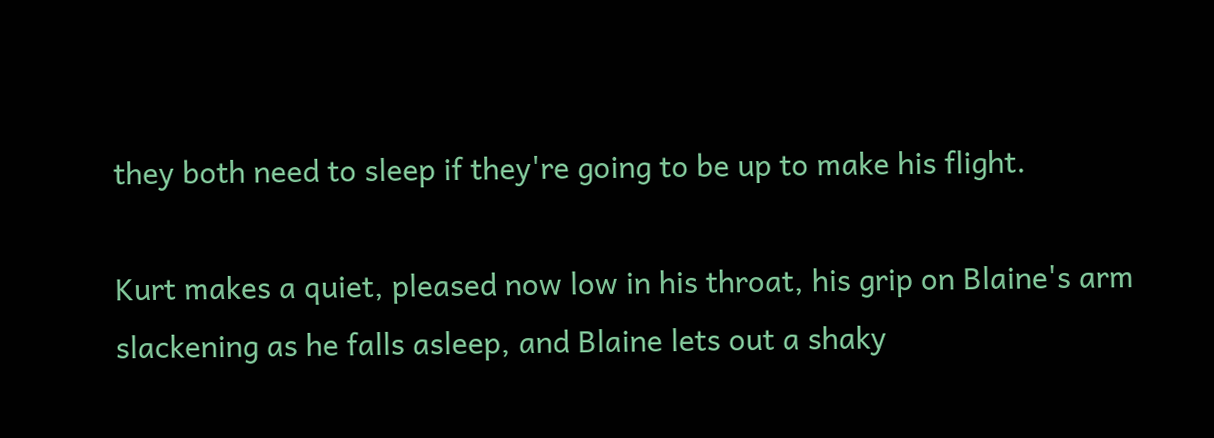they both need to sleep if they're going to be up to make his flight.

Kurt makes a quiet, pleased now low in his throat, his grip on Blaine's arm slackening as he falls asleep, and Blaine lets out a shaky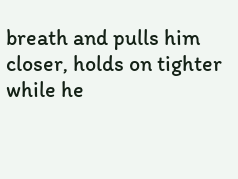breath and pulls him closer, holds on tighter while he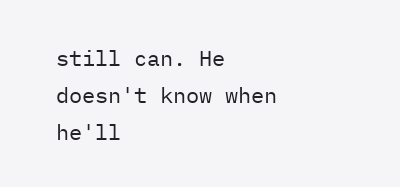still can. He doesn't know when he'll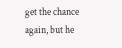get the chance again, but he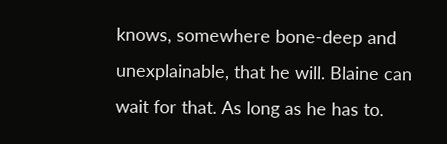knows, somewhere bone-deep and unexplainable, that he will. Blaine can wait for that. As long as he has to.